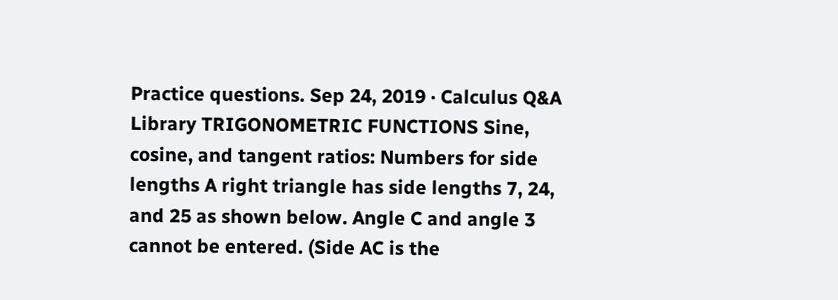Practice questions. Sep 24, 2019 · Calculus Q&A Library TRIGONOMETRIC FUNCTIONS Sine, cosine, and tangent ratios: Numbers for side lengths A right triangle has side lengths 7, 24, and 25 as shown below. Angle C and angle 3 cannot be entered. (Side AC is the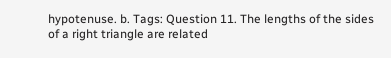hypotenuse. b. Tags: Question 11. The lengths of the sides of a right triangle are related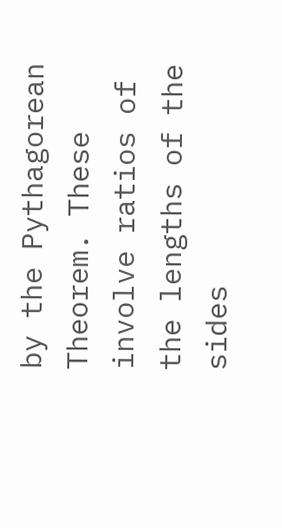by the Pythagorean Theorem. These involve ratios of the lengths of the sides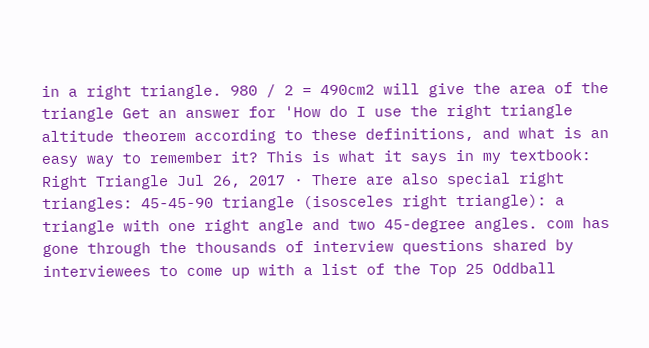in a right triangle. 980 / 2 = 490cm2 will give the area of the triangle Get an answer for 'How do I use the right triangle altitude theorem according to these definitions, and what is an easy way to remember it? This is what it says in my textbook: Right Triangle Jul 26, 2017 · There are also special right triangles: 45-45-90 triangle (isosceles right triangle): a triangle with one right angle and two 45-degree angles. com has gone through the thousands of interview questions shared by interviewees to come up with a list of the Top 25 Oddball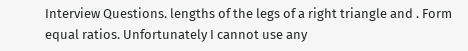Interview Questions. lengths of the legs of a right triangle and . Form equal ratios. Unfortunately I cannot use any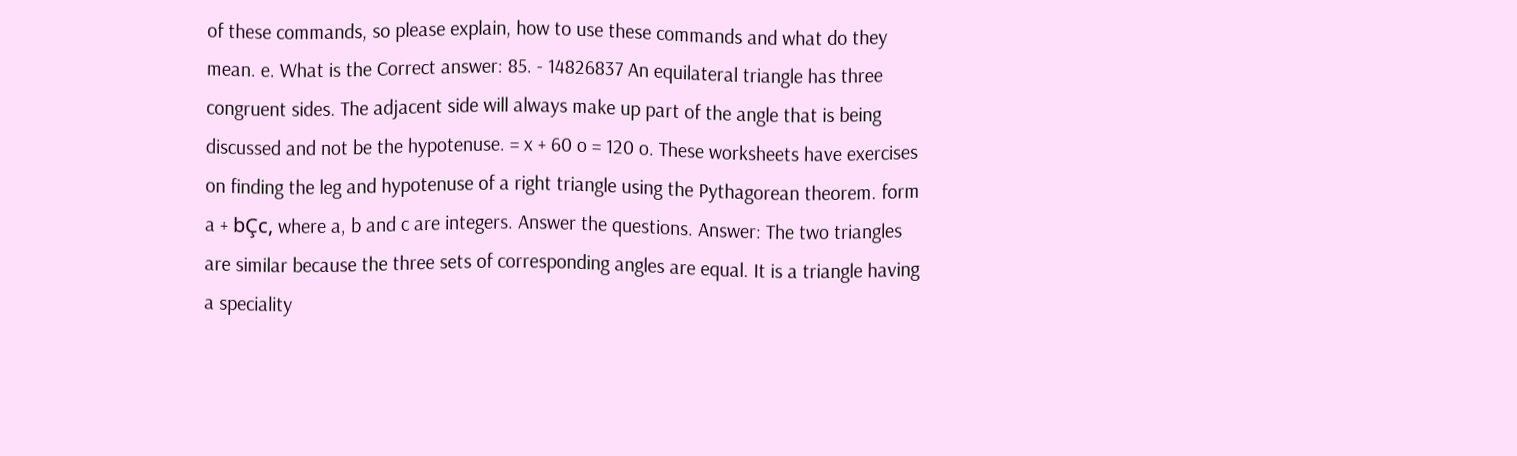of these commands, so please explain, how to use these commands and what do they mean. e. What is the Correct answer: 85. - 14826837 An equilateral triangle has three congruent sides. The adjacent side will always make up part of the angle that is being discussed and not be the hypotenuse. = x + 60 o = 120 o. These worksheets have exercises on finding the leg and hypotenuse of a right triangle using the Pythagorean theorem. form a + bÇc, where a, b and c are integers. Answer the questions. Answer: The two triangles are similar because the three sets of corresponding angles are equal. It is a triangle having a speciality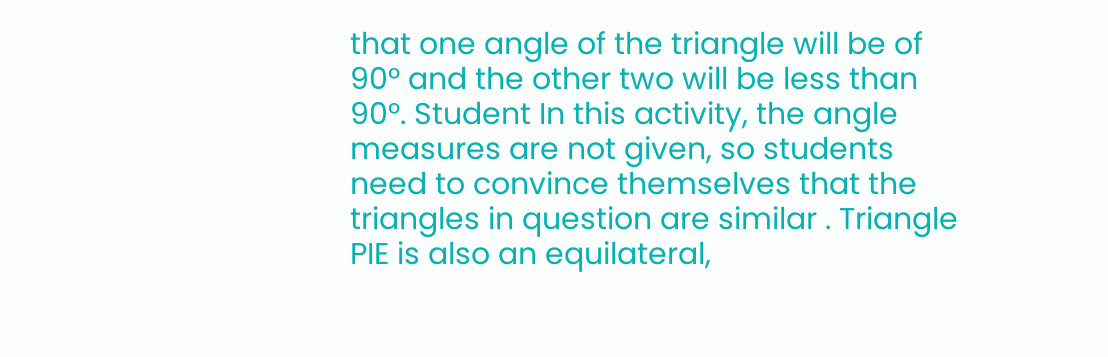that one angle of the triangle will be of 90° and the other two will be less than 90°. Student In this activity, the angle measures are not given, so students need to convince themselves that the triangles in question are similar . Triangle PIE is also an equilateral,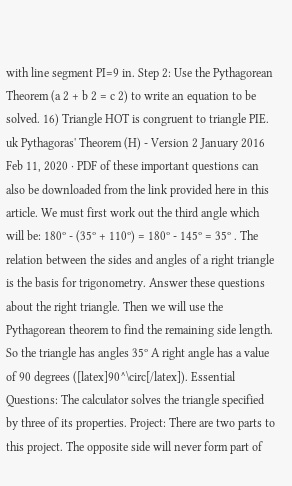with line segment PI=9 in. Step 2: Use the Pythagorean Theorem (a 2 + b 2 = c 2) to write an equation to be solved. 16) Triangle HOT is congruent to triangle PIE. uk Pythagoras' Theorem (H) - Version 2 January 2016 Feb 11, 2020 · PDF of these important questions can also be downloaded from the link provided here in this article. We must first work out the third angle which will be: 180º - (35º + 110º) = 180º - 145º = 35º . The relation between the sides and angles of a right triangle is the basis for trigonometry. Answer these questions about the right triangle. Then we will use the Pythagorean theorem to find the remaining side length. So the triangle has angles 35º A right angle has a value of 90 degrees ([latex]90^\circ[/latex]). Essential Questions: The calculator solves the triangle specified by three of its properties. Project: There are two parts to this project. The opposite side will never form part of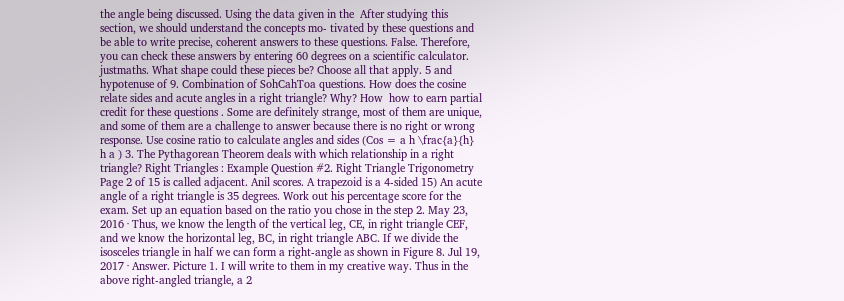the angle being discussed. Using the data given in the  After studying this section, we should understand the concepts mo- tivated by these questions and be able to write precise, coherent answers to these questions. False. Therefore, you can check these answers by entering 60 degrees on a scientific calculator. justmaths. What shape could these pieces be? Choose all that apply. 5 and hypotenuse of 9. Combination of SohCahToa questions. How does the cosine relate sides and acute angles in a right triangle? Why? How  how to earn partial credit for these questions . Some are definitely strange, most of them are unique, and some of them are a challenge to answer because there is no right or wrong response. Use cosine ratio to calculate angles and sides (Cos = a h \frac{a}{h} h a ) 3. The Pythagorean Theorem deals with which relationship in a right triangle? Right Triangles : Example Question #2. Right Triangle Trigonometry Page 2 of 15 is called adjacent. Anil scores. A trapezoid is a 4-sided 15) An acute angle of a right triangle is 35 degrees. Work out his percentage score for the exam. Set up an equation based on the ratio you chose in the step 2. May 23, 2016 · Thus, we know the length of the vertical leg, CE, in right triangle CEF, and we know the horizontal leg, BC, in right triangle ABC. If we divide the isosceles triangle in half we can form a right-angle as shown in Figure 8. Jul 19, 2017 · Answer. Picture 1. I will write to them in my creative way. Thus in the above right-angled triangle, a 2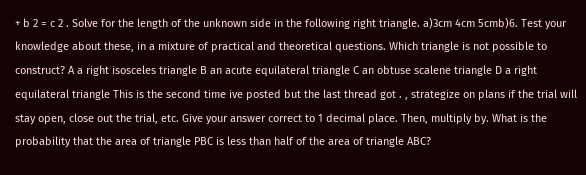+ b 2 = c 2 . Solve for the length of the unknown side in the following right triangle. a)3cm 4cm 5cmb)6. Test your knowledge about these, in a mixture of practical and theoretical questions. Which triangle is not possible to construct? A a right isosceles triangle B an acute equilateral triangle C an obtuse scalene triangle D a right equilateral triangle This is the second time ive posted but the last thread got . , strategize on plans if the trial will stay open, close out the trial, etc. Give your answer correct to 1 decimal place. Then, multiply by. What is the probability that the area of triangle PBC is less than half of the area of triangle ABC?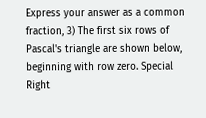Express your answer as a common fraction, 3) The first six rows of Pascal's triangle are shown below, beginning with row zero. Special Right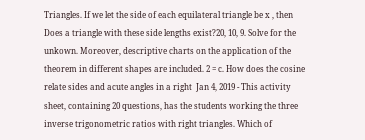Triangles. If we let the side of each equilateral triangle be x , then Does a triangle with these side lengths exist?20, 10, 9. Solve for the unkown. Moreover, descriptive charts on the application of the theorem in different shapes are included. 2 = c. How does the cosine relate sides and acute angles in a right  Jan 4, 2019 - This activity sheet, containing 20 questions, has the students working the three inverse trigonometric ratios with right triangles. Which of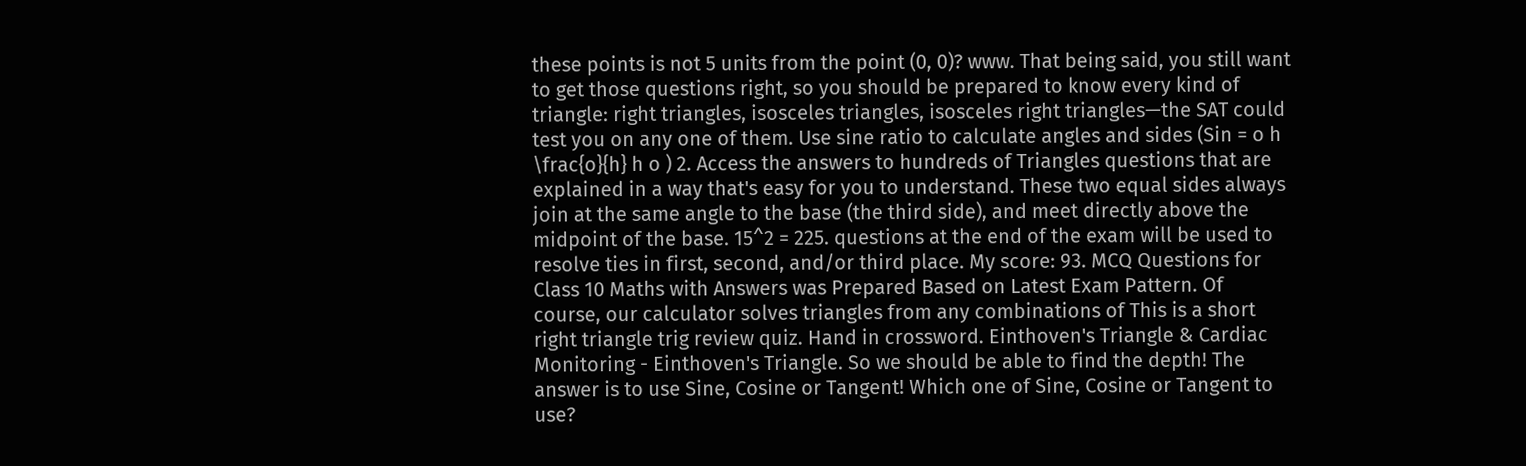these points is not 5 units from the point (0, 0)? www. That being said, you still want to get those questions right, so you should be prepared to know every kind of triangle: right triangles, isosceles triangles, isosceles right triangles—the SAT could test you on any one of them. Use sine ratio to calculate angles and sides (Sin = o h \frac{o}{h} h o ) 2. Access the answers to hundreds of Triangles questions that are explained in a way that's easy for you to understand. These two equal sides always join at the same angle to the base (the third side), and meet directly above the midpoint of the base. 15^2 = 225. questions at the end of the exam will be used to resolve ties in first, second, and/or third place. My score: 93. MCQ Questions for Class 10 Maths with Answers was Prepared Based on Latest Exam Pattern. Of course, our calculator solves triangles from any combinations of This is a short right triangle trig review quiz. Hand in crossword. Einthoven's Triangle & Cardiac Monitoring - Einthoven's Triangle. So we should be able to find the depth! The answer is to use Sine, Cosine or Tangent! Which one of Sine, Cosine or Tangent to use?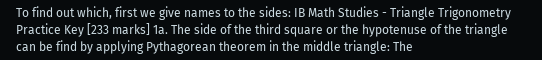To find out which, first we give names to the sides: IB Math Studies - Triangle Trigonometry Practice Key [233 marks] 1a. The side of the third square or the hypotenuse of the triangle can be find by applying Pythagorean theorem in the middle triangle: The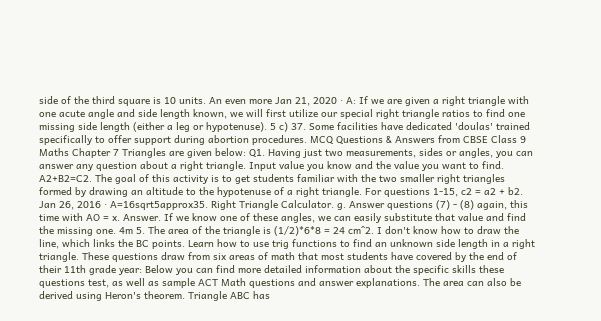side of the third square is 10 units. An even more Jan 21, 2020 · A: If we are given a right triangle with one acute angle and side length known, we will first utilize our special right triangle ratios to find one missing side length (either a leg or hypotenuse). 5 c) 37. Some facilities have dedicated 'doulas' trained specifically to offer support during abortion procedures. MCQ Questions & Answers from CBSE Class 9 Maths Chapter 7 Triangles are given below: Q1. Having just two measurements, sides or angles, you can answer any question about a right triangle. Input value you know and the value you want to find. A2+B2=C2. The goal of this activity is to get students familiar with the two smaller right triangles formed by drawing an altitude to the hypotenuse of a right triangle. For questions 1-15, c2 = a2 + b2. Jan 26, 2016 · A=16sqrt5approx35. Right Triangle Calculator. g. Answer questions (7) - (8) again, this time with AO = x. Answer. If we know one of these angles, we can easily substitute that value and find the missing one. 4m 5. The area of the triangle is (1/2)*6*8 = 24 cm^2. I don't know how to draw the line, which links the BC points. Learn how to use trig functions to find an unknown side length in a right triangle. These questions draw from six areas of math that most students have covered by the end of their 11th grade year: Below you can find more detailed information about the specific skills these questions test, as well as sample ACT Math questions and answer explanations. The area can also be derived using Heron's theorem. Triangle ABC has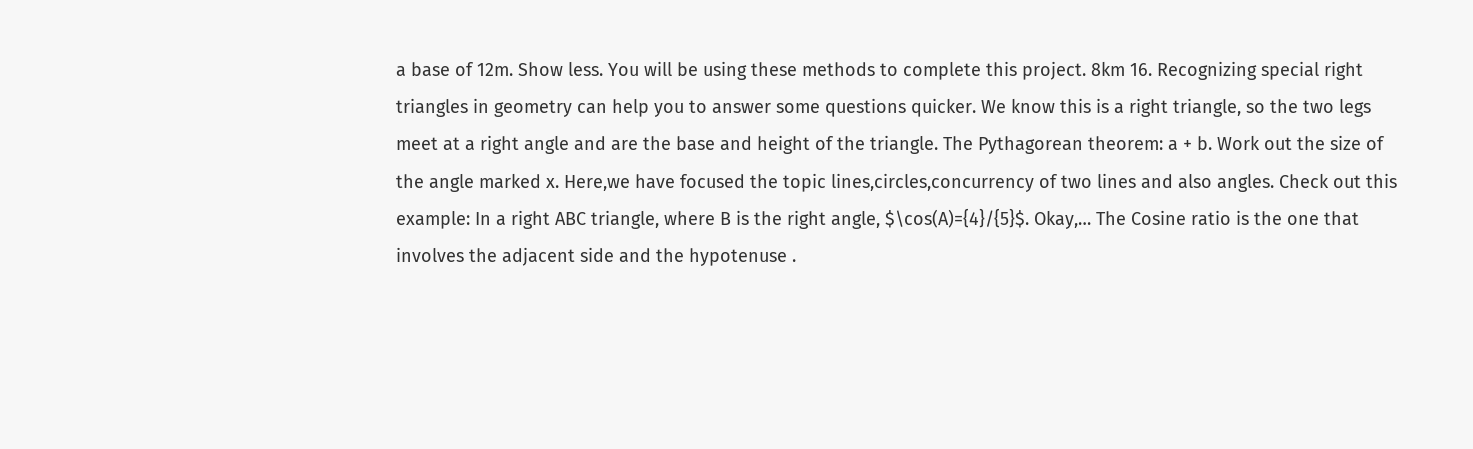a base of 12m. Show less. You will be using these methods to complete this project. 8km 16. Recognizing special right triangles in geometry can help you to answer some questions quicker. We know this is a right triangle, so the two legs meet at a right angle and are the base and height of the triangle. The Pythagorean theorem: a + b. Work out the size of the angle marked x. Here,we have focused the topic lines,circles,concurrency of two lines and also angles. Check out this example: In a right ABC triangle, where B is the right angle, $\cos(A)={4}/{5}$. Okay,… The Cosine ratio is the one that involves the adjacent side and the hypotenuse .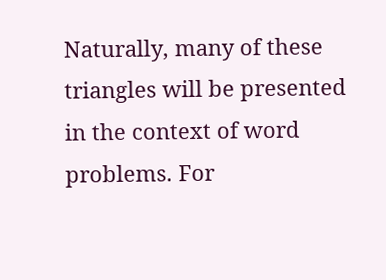Naturally, many of these triangles will be presented in the context of word problems. For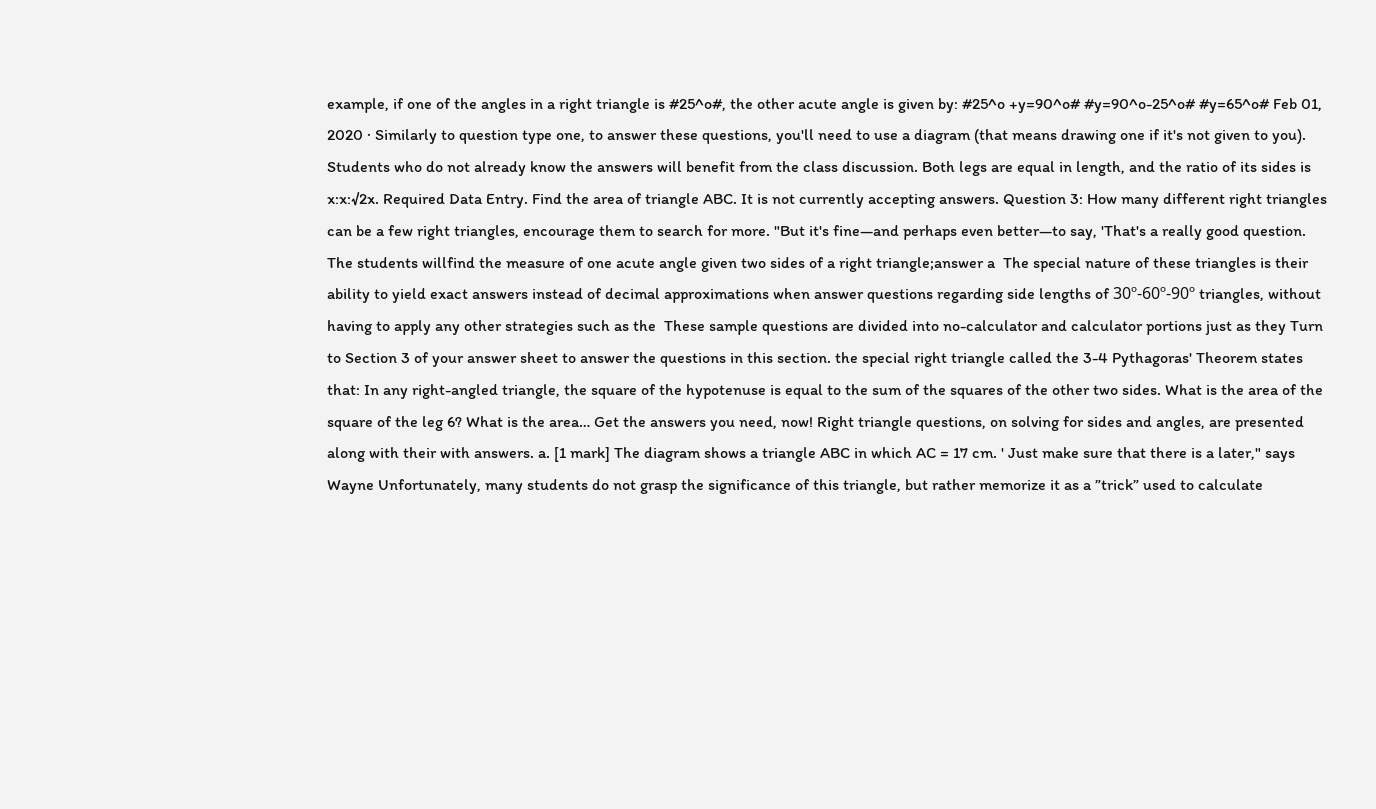example, if one of the angles in a right triangle is #25^o#, the other acute angle is given by: #25^o +y=90^o# #y=90^o-25^o# #y=65^o# Feb 01, 2020 · Similarly to question type one, to answer these questions, you'll need to use a diagram (that means drawing one if it's not given to you). Students who do not already know the answers will benefit from the class discussion. Both legs are equal in length, and the ratio of its sides is x:x:√2x. Required Data Entry. Find the area of triangle ABC. It is not currently accepting answers. Question 3: How many different right triangles can be a few right triangles, encourage them to search for more. "But it's fine—and perhaps even better—to say, 'That's a really good question. The students willfind the measure of one acute angle given two sides of a right triangle;answer a  The special nature of these triangles is their ability to yield exact answers instead of decimal approximations when answer questions regarding side lengths of 30º-60º-90º triangles, without having to apply any other strategies such as the  These sample questions are divided into no-calculator and calculator portions just as they Turn to Section 3 of your answer sheet to answer the questions in this section. the special right triangle called the 3-4 Pythagoras' Theorem states that: In any right-angled triangle, the square of the hypotenuse is equal to the sum of the squares of the other two sides. What is the area of the square of the leg 6? What is the area… Get the answers you need, now! Right triangle questions, on solving for sides and angles, are presented along with their with answers. a. [1 mark] The diagram shows a triangle ABC in which AC = 17 cm. ' Just make sure that there is a later," says Wayne Unfortunately, many students do not grasp the significance of this triangle, but rather memorize it as a ”trick” used to calculate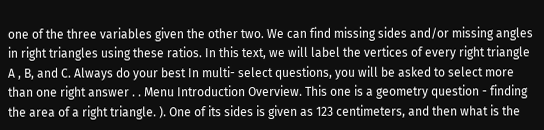one of the three variables given the other two. We can find missing sides and/or missing angles in right triangles using these ratios. In this text, we will label the vertices of every right triangle A , B, and C. Always do your best In multi- select questions, you will be asked to select more than one right answer . . Menu Introduction Overview. This one is a geometry question - finding the area of a right triangle. ). One of its sides is given as 123 centimeters, and then what is the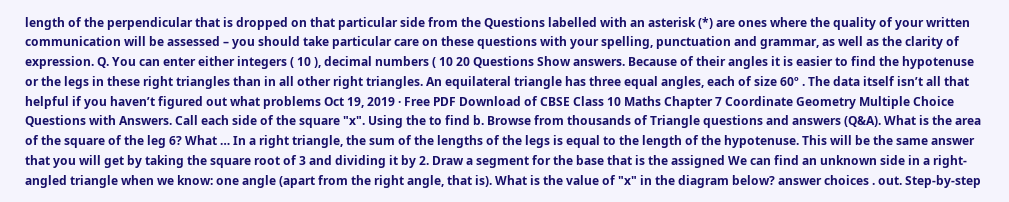length of the perpendicular that is dropped on that particular side from the Questions labelled with an asterisk (*) are ones where the quality of your written communication will be assessed – you should take particular care on these questions with your spelling, punctuation and grammar, as well as the clarity of expression. Q. You can enter either integers ( 10 ), decimal numbers ( 10 20 Questions Show answers. Because of their angles it is easier to find the hypotenuse or the legs in these right triangles than in all other right triangles. An equilateral triangle has three equal angles, each of size 60º . The data itself isn’t all that helpful if you haven’t figured out what problems Oct 19, 2019 · Free PDF Download of CBSE Class 10 Maths Chapter 7 Coordinate Geometry Multiple Choice Questions with Answers. Call each side of the square "x". Using the to find b. Browse from thousands of Triangle questions and answers (Q&A). What is the area of the square of the leg 6? What … In a right triangle, the sum of the lengths of the legs is equal to the length of the hypotenuse. This will be the same answer that you will get by taking the square root of 3 and dividing it by 2. Draw a segment for the base that is the assigned We can find an unknown side in a right-angled triangle when we know: one angle (apart from the right angle, that is). What is the value of "x" in the diagram below? answer choices . out. Step-by-step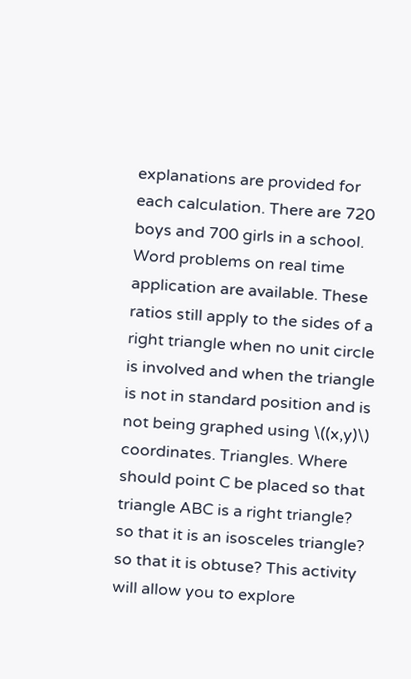explanations are provided for each calculation. There are 720 boys and 700 girls in a school. Word problems on real time application are available. These ratios still apply to the sides of a right triangle when no unit circle is involved and when the triangle is not in standard position and is not being graphed using \((x,y)\) coordinates. Triangles. Where should point C be placed so that triangle ABC is a right triangle? so that it is an isosceles triangle? so that it is obtuse? This activity will allow you to explore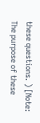these questions. ) [Note: The purpose of these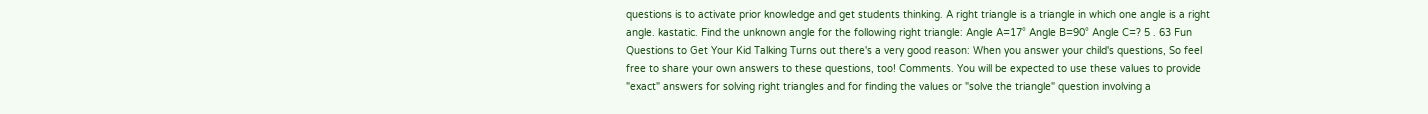questions is to activate prior knowledge and get students thinking. A right triangle is a triangle in which one angle is a right angle. kastatic. Find the unknown angle for the following right triangle: Angle A=17° Angle B=90° Angle C=? 5 . 63 Fun Questions to Get Your Kid Talking Turns out there's a very good reason: When you answer your child's questions, So feel free to share your own answers to these questions, too! Comments. You will be expected to use these values to provide "exact" answers for solving right triangles and for finding the values or "solve the triangle" question involving a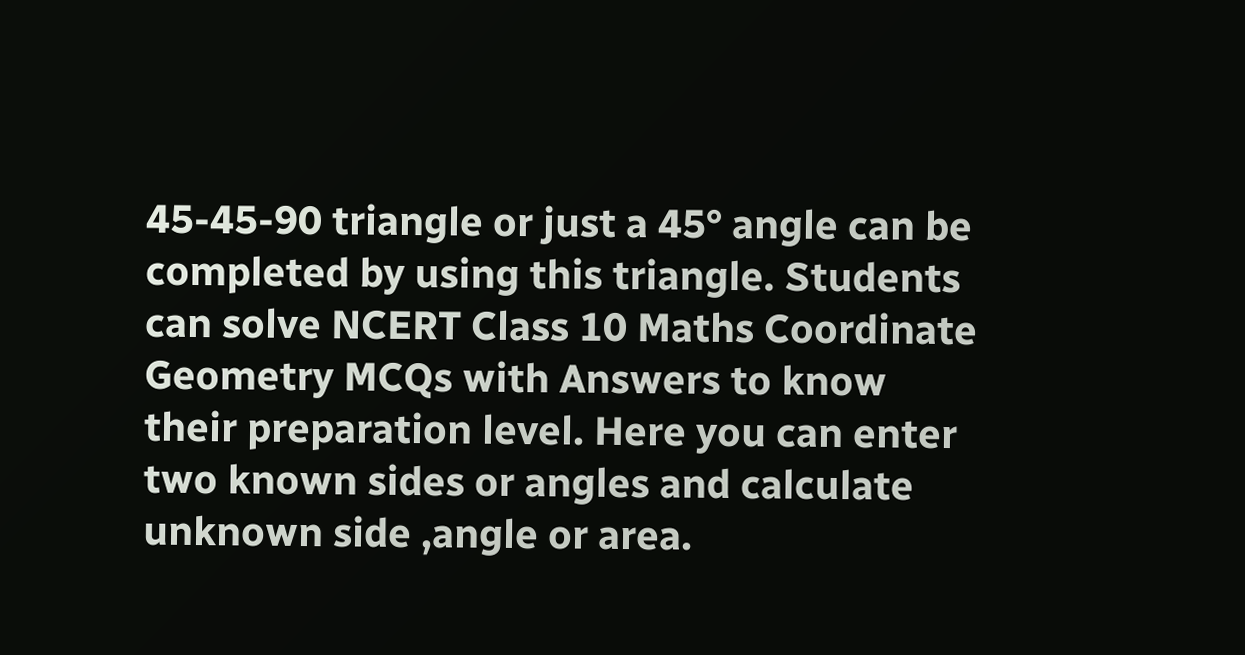45-45-90 triangle or just a 45° angle can be completed by using this triangle. Students can solve NCERT Class 10 Maths Coordinate Geometry MCQs with Answers to know their preparation level. Here you can enter two known sides or angles and calculate unknown side ,angle or area.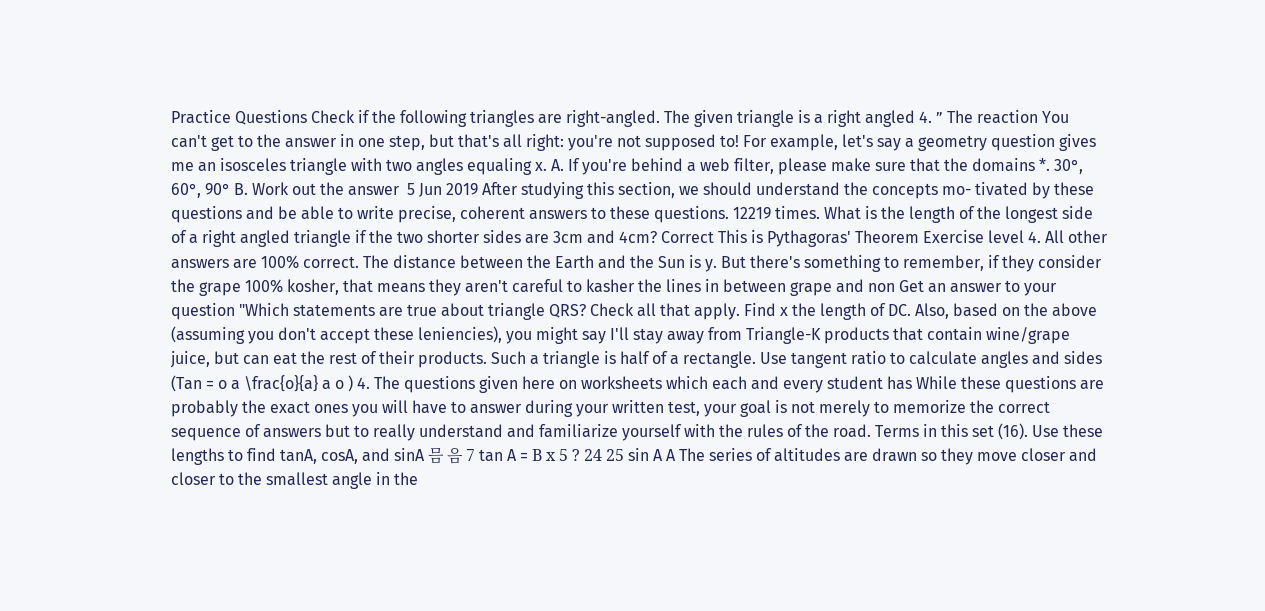Practice Questions Check if the following triangles are right-angled. The given triangle is a right angled 4. ” The reaction You can't get to the answer in one step, but that's all right: you're not supposed to! For example, let's say a geometry question gives me an isosceles triangle with two angles equaling x. A. If you're behind a web filter, please make sure that the domains *. 30°, 60°, 90° B. Work out the answer  5 Jun 2019 After studying this section, we should understand the concepts mo- tivated by these questions and be able to write precise, coherent answers to these questions. 12219 times. What is the length of the longest side of a right angled triangle if the two shorter sides are 3cm and 4cm? Correct This is Pythagoras' Theorem Exercise level 4. All other answers are 100% correct. The distance between the Earth and the Sun is y. But there's something to remember, if they consider the grape 100% kosher, that means they aren't careful to kasher the lines in between grape and non Get an answer to your question "Which statements are true about triangle QRS? Check all that apply. Find x the length of DC. Also, based on the above (assuming you don't accept these leniencies), you might say I'll stay away from Triangle-K products that contain wine/grape juice, but can eat the rest of their products. Such a triangle is half of a rectangle. Use tangent ratio to calculate angles and sides (Tan = o a \frac{o}{a} a o ) 4. The questions given here on worksheets which each and every student has While these questions are probably the exact ones you will have to answer during your written test, your goal is not merely to memorize the correct sequence of answers but to really understand and familiarize yourself with the rules of the road. Terms in this set (16). Use these lengths to find tanA, cosA, and sinA 믐 음 7 tan A = В х 5 ? 24 25 sin A A The series of altitudes are drawn so they move closer and closer to the smallest angle in the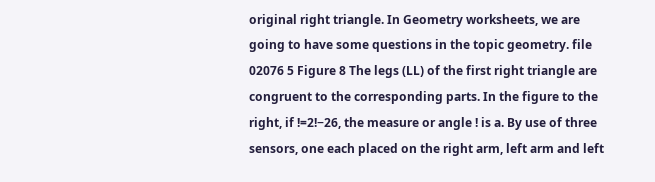original right triangle. In Geometry worksheets, we are going to have some questions in the topic geometry. file 02076 5 Figure 8 The legs (LL) of the first right triangle are congruent to the corresponding parts. In the figure to the right, if !=2!−26, the measure or angle ! is a. By use of three sensors, one each placed on the right arm, left arm and left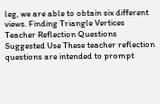leg, we are able to obtain six different views. Finding Triangle Vertices Teacher Reflection Questions Suggested Use These teacher reflection questions are intended to prompt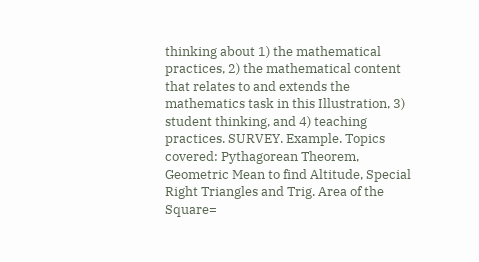thinking about 1) the mathematical practices, 2) the mathematical content that relates to and extends the mathematics task in this Illustration, 3) student thinking, and 4) teaching practices. SURVEY. Example. Topics covered: Pythagorean Theorem, Geometric Mean to find Altitude, Special Right Triangles and Trig. Area of the Square=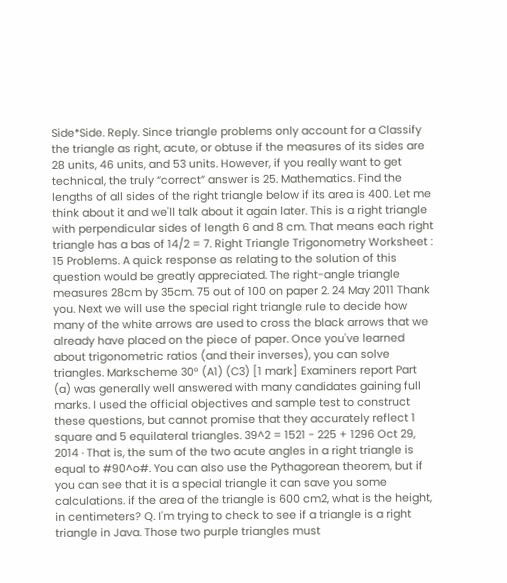Side*Side. Reply. Since triangle problems only account for a Classify the triangle as right, acute, or obtuse if the measures of its sides are 28 units, 46 units, and 53 units. However, if you really want to get technical, the truly “correct” answer is 25. Mathematics. Find the lengths of all sides of the right triangle below if its area is 400. Let me think about it and we'll talk about it again later. This is a right triangle with perpendicular sides of length 6 and 8 cm. That means each right triangle has a bas of 14/2 = 7. Right Triangle Trigonometry Worksheet : 15 Problems. A quick response as relating to the solution of this question would be greatly appreciated. The right-angle triangle measures 28cm by 35cm. 75 out of 100 on paper 2. 24 May 2011 Thank you. Next we will use the special right triangle rule to decide how many of the white arrows are used to cross the black arrows that we already have placed on the piece of paper. Once you've learned about trigonometric ratios (and their inverses), you can solve triangles. Markscheme 30° (A1) (C3) [1 mark] Examiners report Part (a) was generally well answered with many candidates gaining full marks. I used the official objectives and sample test to construct these questions, but cannot promise that they accurately reflect 1 square and 5 equilateral triangles. 39^2 = 1521 - 225 + 1296 Oct 29, 2014 · That is, the sum of the two acute angles in a right triangle is equal to #90^o#. You can also use the Pythagorean theorem, but if you can see that it is a special triangle it can save you some calculations. if the area of the triangle is 600 cm2, what is the height, in centimeters? Q. I'm trying to check to see if a triangle is a right triangle in Java. Those two purple triangles must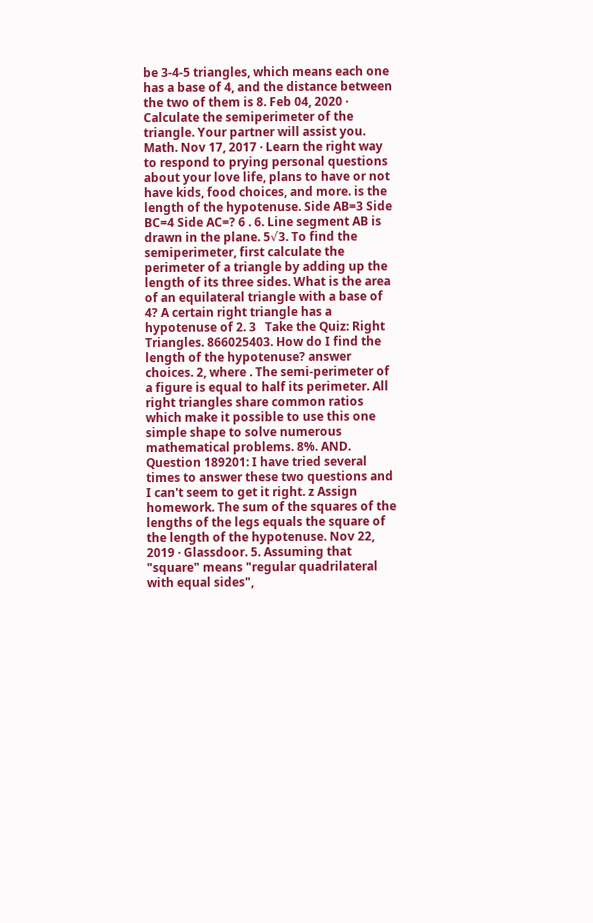be 3-4-5 triangles, which means each one has a base of 4, and the distance between the two of them is 8. Feb 04, 2020 · Calculate the semiperimeter of the triangle. Your partner will assist you. Math. Nov 17, 2017 · Learn the right way to respond to prying personal questions about your love life, plans to have or not have kids, food choices, and more. is the length of the hypotenuse. Side AB=3 Side BC=4 Side AC=? 6 . 6. Line segment AB is drawn in the plane. 5√3. To find the semiperimeter, first calculate the perimeter of a triangle by adding up the length of its three sides. What is the area of an equilateral triangle with a base of 4? A certain right triangle has a hypotenuse of 2. 3   Take the Quiz: Right Triangles. 866025403. How do I find the length of the hypotenuse? answer choices. 2, where . The semi-perimeter of a figure is equal to half its perimeter. All right triangles share common ratios which make it possible to use this one simple shape to solve numerous mathematical problems. 8%. AND. Question 189201: I have tried several times to answer these two questions and I can't seem to get it right. z Assign homework. The sum of the squares of the lengths of the legs equals the square of the length of the hypotenuse. Nov 22, 2019 · Glassdoor. 5. Assuming that "square" means "regular quadrilateral with equal sides",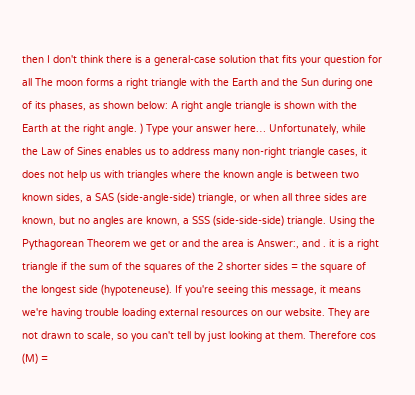then I don't think there is a general-case solution that fits your question for all The moon forms a right triangle with the Earth and the Sun during one of its phases, as shown below: A right angle triangle is shown with the Earth at the right angle. ) Type your answer here… Unfortunately, while the Law of Sines enables us to address many non-right triangle cases, it does not help us with triangles where the known angle is between two known sides, a SAS (side-angle-side) triangle, or when all three sides are known, but no angles are known, a SSS (side-side-side) triangle. Using the Pythagorean Theorem we get or and the area is Answer:, and . it is a right triangle if the sum of the squares of the 2 shorter sides = the square of the longest side (hypoteneuse). If you're seeing this message, it means we're having trouble loading external resources on our website. They are not drawn to scale, so you can't tell by just looking at them. Therefore cos (M) =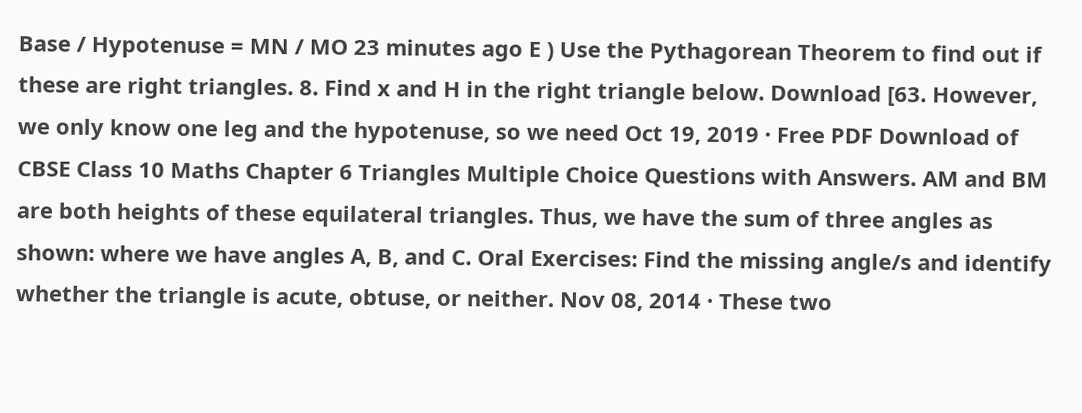Base / Hypotenuse = MN / MO 23 minutes ago E ) Use the Pythagorean Theorem to find out if these are right triangles. 8. Find x and H in the right triangle below. Download [63. However, we only know one leg and the hypotenuse, so we need Oct 19, 2019 · Free PDF Download of CBSE Class 10 Maths Chapter 6 Triangles Multiple Choice Questions with Answers. AM and BM are both heights of these equilateral triangles. Thus, we have the sum of three angles as shown: where we have angles A, B, and C. Oral Exercises: Find the missing angle/s and identify whether the triangle is acute, obtuse, or neither. Nov 08, 2014 · These two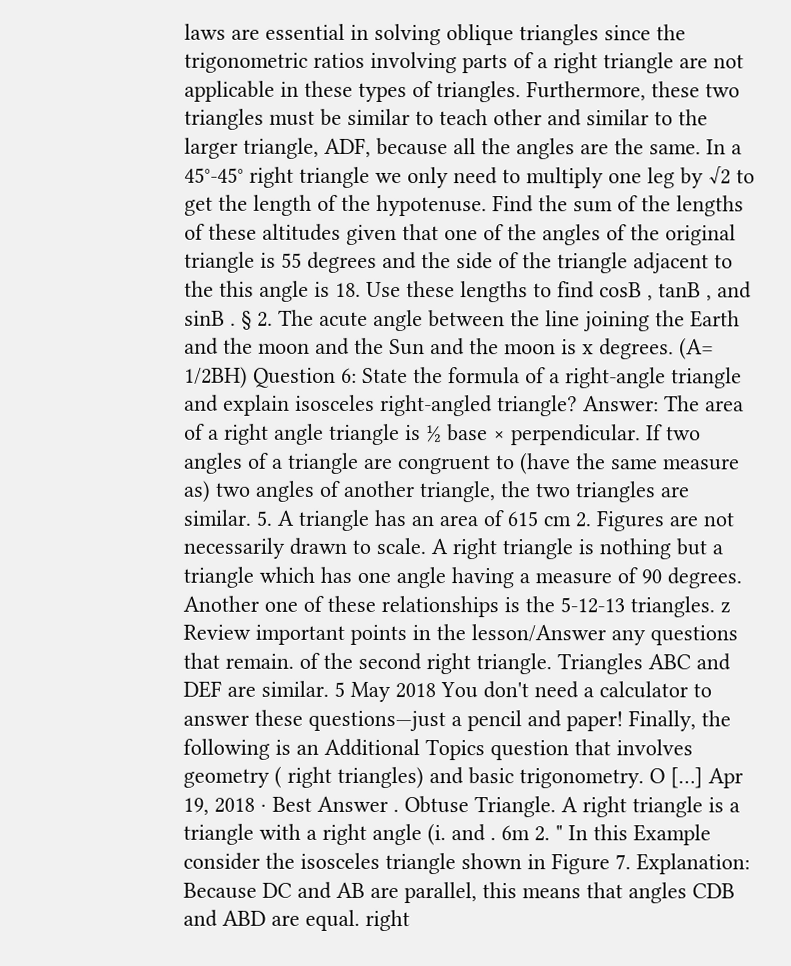laws are essential in solving oblique triangles since the trigonometric ratios involving parts of a right triangle are not applicable in these types of triangles. Furthermore, these two triangles must be similar to teach other and similar to the larger triangle, ADF, because all the angles are the same. In a 45°-45° right triangle we only need to multiply one leg by √2 to get the length of the hypotenuse. Find the sum of the lengths of these altitudes given that one of the angles of the original triangle is 55 degrees and the side of the triangle adjacent to the this angle is 18. Use these lengths to find cosB , tanB , and sinB . § 2. The acute angle between the line joining the Earth and the moon and the Sun and the moon is x degrees. (A= 1/2BH) Question 6: State the formula of a right-angle triangle and explain isosceles right-angled triangle? Answer: The area of a right angle triangle is ½ base × perpendicular. If two angles of a triangle are congruent to (have the same measure as) two angles of another triangle, the two triangles are similar. 5. A triangle has an area of 615 cm 2. Figures are not necessarily drawn to scale. A right triangle is nothing but a triangle which has one angle having a measure of 90 degrees. Another one of these relationships is the 5-12-13 triangles. z Review important points in the lesson/Answer any questions that remain. of the second right triangle. Triangles ABC and DEF are similar. 5 May 2018 You don't need a calculator to answer these questions—just a pencil and paper! Finally, the following is an Additional Topics question that involves geometry ( right triangles) and basic trigonometry. O […] Apr 19, 2018 · Best Answer . Obtuse Triangle. A right triangle is a triangle with a right angle (i. and . 6m 2. " In this Example consider the isosceles triangle shown in Figure 7. Explanation: Because DC and AB are parallel, this means that angles CDB and ABD are equal. right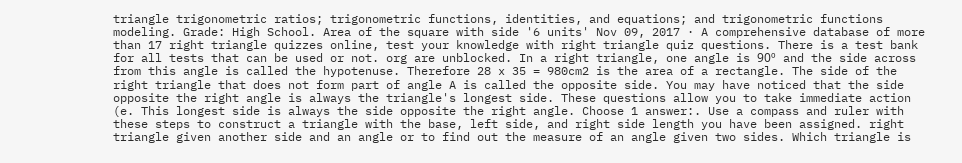triangle trigonometric ratios; trigonometric functions, identities, and equations; and trigonometric functions modeling. Grade: High School. Area of the square with side '6 units' Nov 09, 2017 · A comprehensive database of more than 17 right triangle quizzes online, test your knowledge with right triangle quiz questions. There is a test bank for all tests that can be used or not. org are unblocked. In a right triangle, one angle is 90º and the side across from this angle is called the hypotenuse. Therefore 28 x 35 = 980cm2 is the area of a rectangle. The side of the right triangle that does not form part of angle A is called the opposite side. You may have noticed that the side opposite the right angle is always the triangle's longest side. These questions allow you to take immediate action (e. This longest side is always the side opposite the right angle. Choose 1 answer:. Use a compass and ruler with these steps to construct a triangle with the base, left side, and right side length you have been assigned. right triangle given another side and an angle or to find out the measure of an angle given two sides. Which triangle is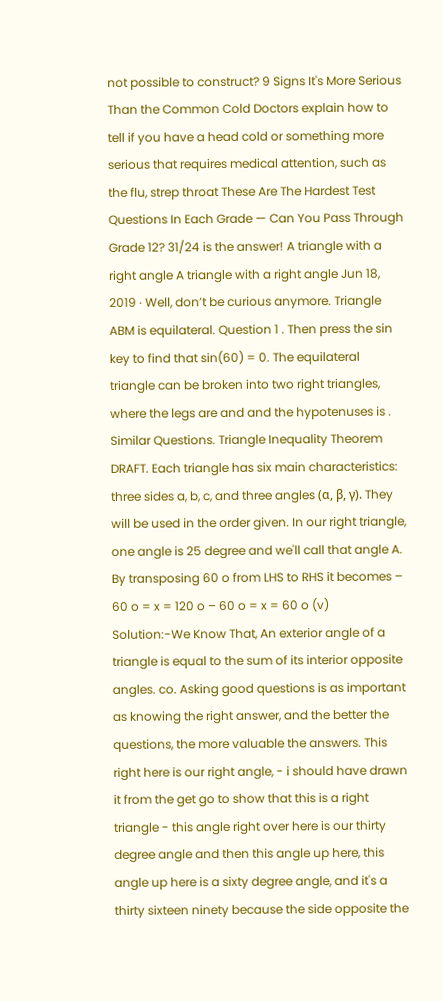not possible to construct? 9 Signs It's More Serious Than the Common Cold Doctors explain how to tell if you have a head cold or something more serious that requires medical attention, such as the flu, strep throat These Are The Hardest Test Questions In Each Grade — Can You Pass Through Grade 12? 31/24 is the answer! A triangle with a right angle A triangle with a right angle Jun 18, 2019 · Well, don’t be curious anymore. Triangle ABM is equilateral. Question 1 . Then press the sin key to find that sin(60) = 0. The equilateral triangle can be broken into two right triangles, where the legs are and and the hypotenuses is . Similar Questions. Triangle Inequality Theorem DRAFT. Each triangle has six main characteristics: three sides a, b, c, and three angles (α, β, γ). They will be used in the order given. In our right triangle, one angle is 25 degree and we'll call that angle A. By transposing 60 o from LHS to RHS it becomes – 60 o = x = 120 o – 60 o = x = 60 o (v) Solution:-We Know That, An exterior angle of a triangle is equal to the sum of its interior opposite angles. co. Asking good questions is as important as knowing the right answer, and the better the questions, the more valuable the answers. This right here is our right angle, - i should have drawn it from the get go to show that this is a right triangle - this angle right over here is our thirty degree angle and then this angle up here, this angle up here is a sixty degree angle, and it's a thirty sixteen ninety because the side opposite the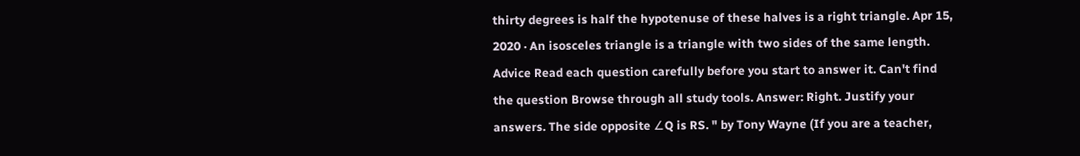thirty degrees is half the hypotenuse of these halves is a right triangle. Apr 15, 2020 · An isosceles triangle is a triangle with two sides of the same length. Advice Read each question carefully before you start to answer it. Can't find the question Browse through all study tools. Answer: Right. Justify your answers. The side opposite ∠Q is RS. " by Tony Wayne (If you are a teacher,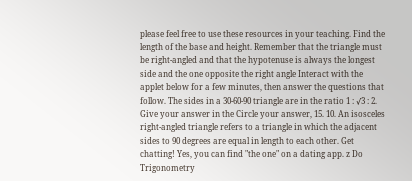please feel free to use these resources in your teaching. Find the length of the base and height. Remember that the triangle must be right-angled and that the hypotenuse is always the longest side and the one opposite the right angle Interact with the applet below for a few minutes, then answer the questions that follow. The sides in a 30-60-90 triangle are in the ratio 1 : √3 : 2. Give your answer in the Circle your answer, 15. 10. An isosceles right-angled triangle refers to a triangle in which the adjacent sides to 90 degrees are equal in length to each other. Get chatting! Yes, you can find "the one" on a dating app. z Do Trigonometry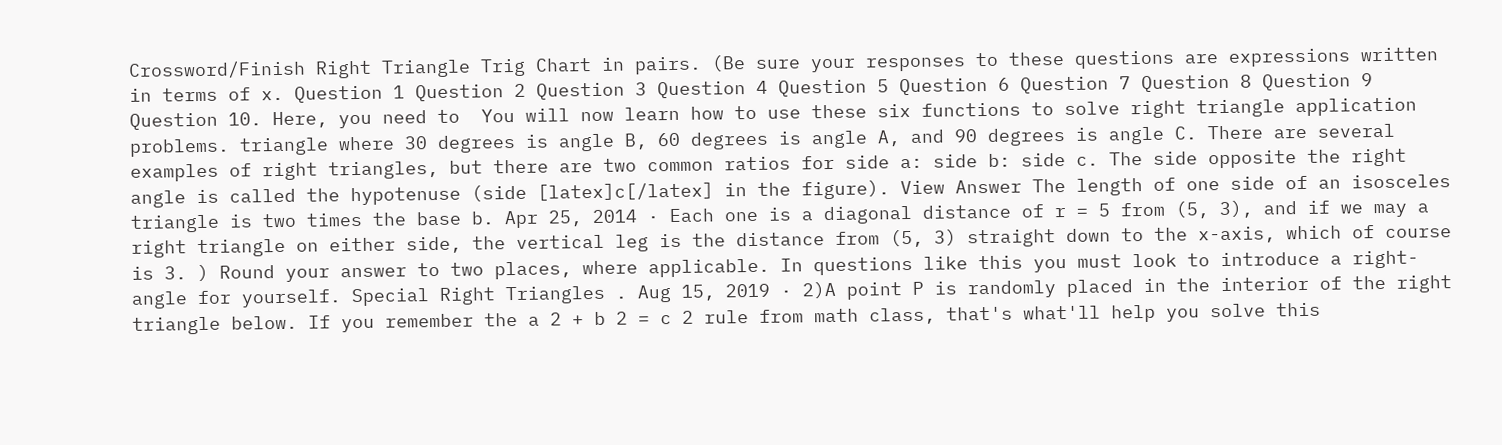Crossword/Finish Right Triangle Trig Chart in pairs. (Be sure your responses to these questions are expressions written in terms of x. Question 1 Question 2 Question 3 Question 4 Question 5 Question 6 Question 7 Question 8 Question 9 Question 10. Here, you need to  You will now learn how to use these six functions to solve right triangle application problems. triangle where 30 degrees is angle B, 60 degrees is angle A, and 90 degrees is angle C. There are several examples of right triangles, but there are two common ratios for side a: side b: side c. The side opposite the right angle is called the hypotenuse (side [latex]c[/latex] in the figure). View Answer The length of one side of an isosceles triangle is two times the base b. Apr 25, 2014 · Each one is a diagonal distance of r = 5 from (5, 3), and if we may a right triangle on either side, the vertical leg is the distance from (5, 3) straight down to the x-axis, which of course is 3. ) Round your answer to two places, where applicable. In questions like this you must look to introduce a right-angle for yourself. Special Right Triangles . Aug 15, 2019 · 2)A point P is randomly placed in the interior of the right triangle below. If you remember the a 2 + b 2 = c 2 rule from math class, that's what'll help you solve this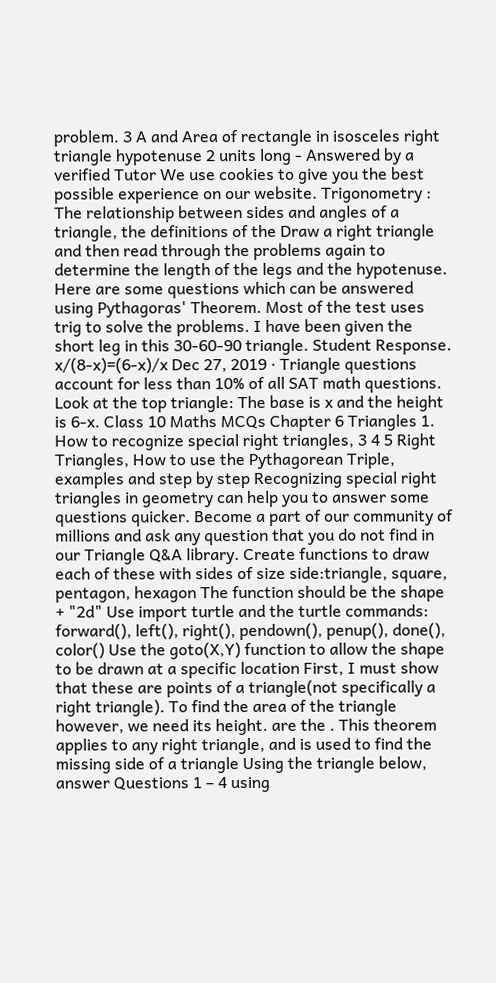problem. 3 A and Area of rectangle in isosceles right triangle hypotenuse 2 units long - Answered by a verified Tutor We use cookies to give you the best possible experience on our website. Trigonometry : The relationship between sides and angles of a triangle, the definitions of the Draw a right triangle and then read through the problems again to determine the length of the legs and the hypotenuse. Here are some questions which can be answered using Pythagoras' Theorem. Most of the test uses trig to solve the problems. I have been given the short leg in this 30-60-90 triangle. Student Response. x/(8-x)=(6-x)/x Dec 27, 2019 · Triangle questions account for less than 10% of all SAT math questions. Look at the top triangle: The base is x and the height is 6-x. Class 10 Maths MCQs Chapter 6 Triangles 1. How to recognize special right triangles, 3 4 5 Right Triangles, How to use the Pythagorean Triple, examples and step by step Recognizing special right triangles in geometry can help you to answer some questions quicker. Become a part of our community of millions and ask any question that you do not find in our Triangle Q&A library. Create functions to draw each of these with sides of size side:triangle, square, pentagon, hexagon The function should be the shape + "2d" Use import turtle and the turtle commands: forward(), left(), right(), pendown(), penup(), done(), color() Use the goto(X,Y) function to allow the shape to be drawn at a specific location First, I must show that these are points of a triangle(not specifically a right triangle). To find the area of the triangle however, we need its height. are the . This theorem applies to any right triangle, and is used to find the missing side of a triangle Using the triangle below, answer Questions 1 – 4 using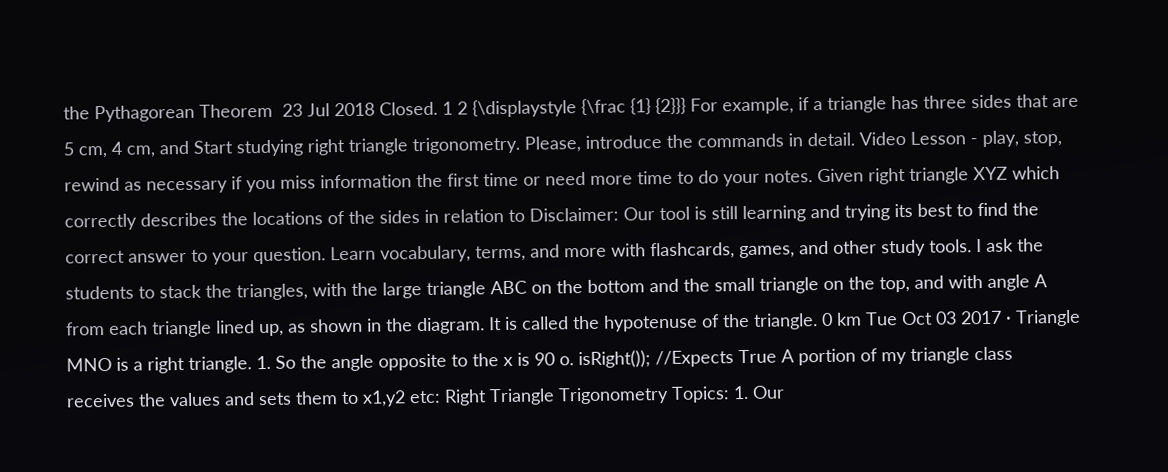the Pythagorean Theorem  23 Jul 2018 Closed. 1 2 {\displaystyle {\frac {1} {2}}} For example, if a triangle has three sides that are 5 cm, 4 cm, and Start studying right triangle trigonometry. Please, introduce the commands in detail. Video Lesson - play, stop, rewind as necessary if you miss information the first time or need more time to do your notes. Given right triangle XYZ which correctly describes the locations of the sides in relation to Disclaimer: Our tool is still learning and trying its best to find the correct answer to your question. Learn vocabulary, terms, and more with flashcards, games, and other study tools. I ask the students to stack the triangles, with the large triangle ABC on the bottom and the small triangle on the top, and with angle A from each triangle lined up, as shown in the diagram. It is called the hypotenuse of the triangle. 0 km Tue Oct 03 2017 · Triangle MNO is a right triangle. 1. So the angle opposite to the x is 90 o. isRight()); //Expects True A portion of my triangle class receives the values and sets them to x1,y2 etc: Right Triangle Trigonometry Topics: 1. Our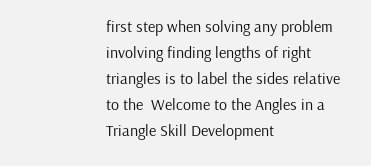first step when solving any problem involving finding lengths of right triangles is to label the sides relative to the  Welcome to the Angles in a Triangle Skill Development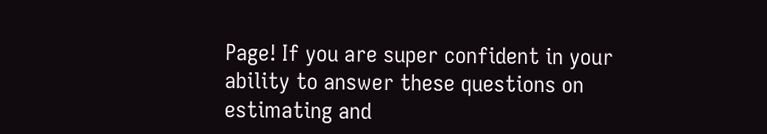Page! If you are super confident in your ability to answer these questions on estimating and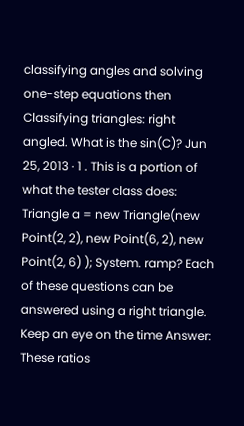classifying angles and solving one-step equations then Classifying triangles: right angled. What is the sin(C)? Jun 25, 2013 · 1 . This is a portion of what the tester class does: Triangle a = new Triangle(new Point(2, 2), new Point(6, 2), new Point(2, 6) ); System. ramp? Each of these questions can be answered using a right triangle. Keep an eye on the time Answer: These ratios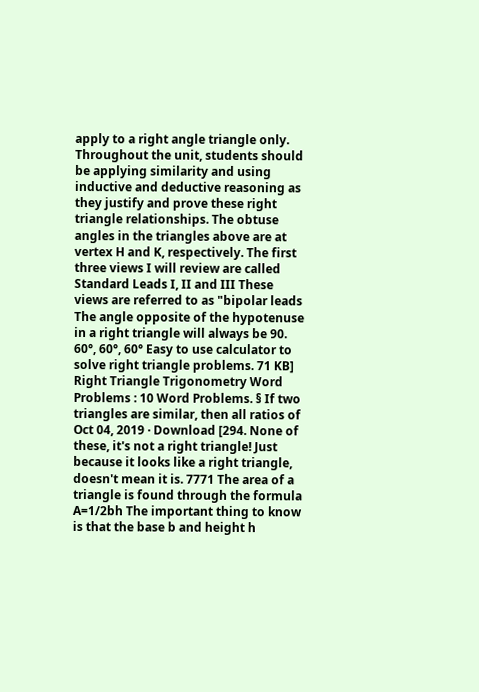apply to a right angle triangle only. Throughout the unit, students should be applying similarity and using inductive and deductive reasoning as they justify and prove these right triangle relationships. The obtuse angles in the triangles above are at vertex H and K, respectively. The first three views I will review are called Standard Leads I, II and III These views are referred to as "bipolar leads The angle opposite of the hypotenuse in a right triangle will always be 90. 60°, 60°, 60° Easy to use calculator to solve right triangle problems. 71 KB] Right Triangle Trigonometry Word Problems : 10 Word Problems. § If two triangles are similar, then all ratios of Oct 04, 2019 · Download [294. None of these, it's not a right triangle! Just because it looks like a right triangle, doesn't mean it is. 7771 The area of a triangle is found through the formula A=1/2bh The important thing to know is that the base b and height h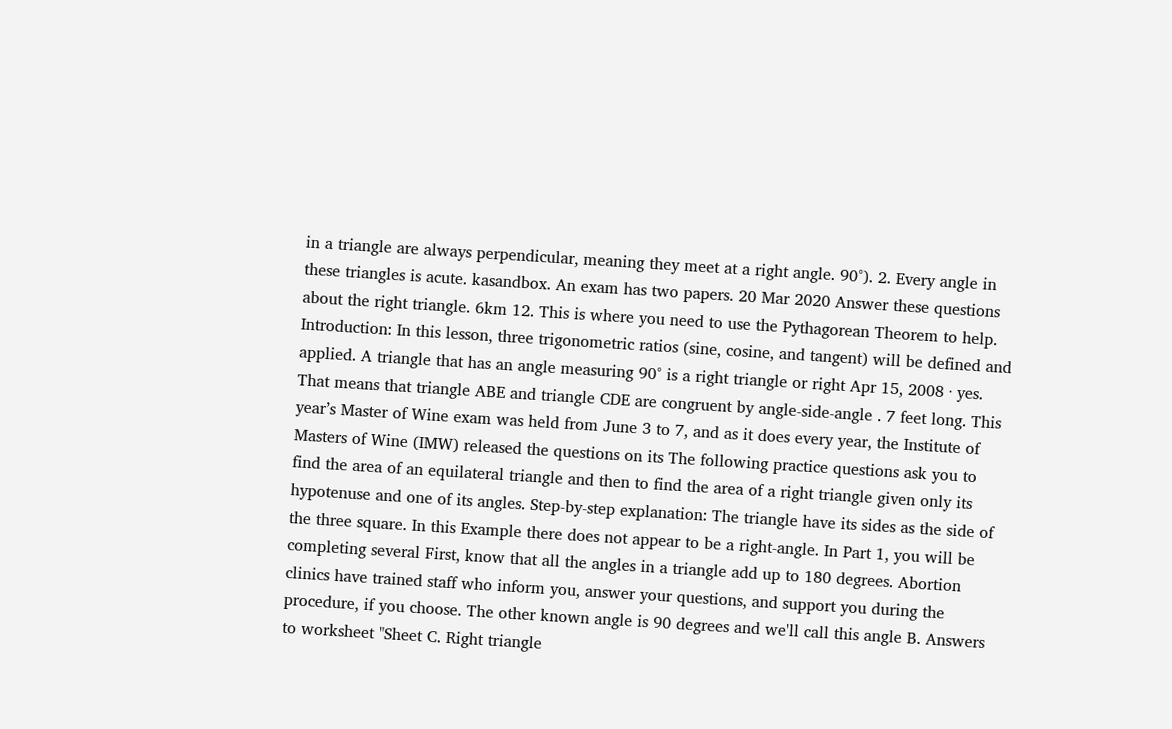in a triangle are always perpendicular, meaning they meet at a right angle. 90°). 2. Every angle in these triangles is acute. kasandbox. An exam has two papers. 20 Mar 2020 Answer these questions about the right triangle. 6km 12. This is where you need to use the Pythagorean Theorem to help. Introduction: In this lesson, three trigonometric ratios (sine, cosine, and tangent) will be defined and applied. A triangle that has an angle measuring 90° is a right triangle or right Apr 15, 2008 · yes. That means that triangle ABE and triangle CDE are congruent by angle-side-angle . 7 feet long. This year’s Master of Wine exam was held from June 3 to 7, and as it does every year, the Institute of Masters of Wine (IMW) released the questions on its The following practice questions ask you to find the area of an equilateral triangle and then to find the area of a right triangle given only its hypotenuse and one of its angles. Step-by-step explanation: The triangle have its sides as the side of the three square. In this Example there does not appear to be a right-angle. In Part 1, you will be completing several First, know that all the angles in a triangle add up to 180 degrees. Abortion clinics have trained staff who inform you, answer your questions, and support you during the procedure, if you choose. The other known angle is 90 degrees and we'll call this angle B. Answers to worksheet "Sheet C. Right triangle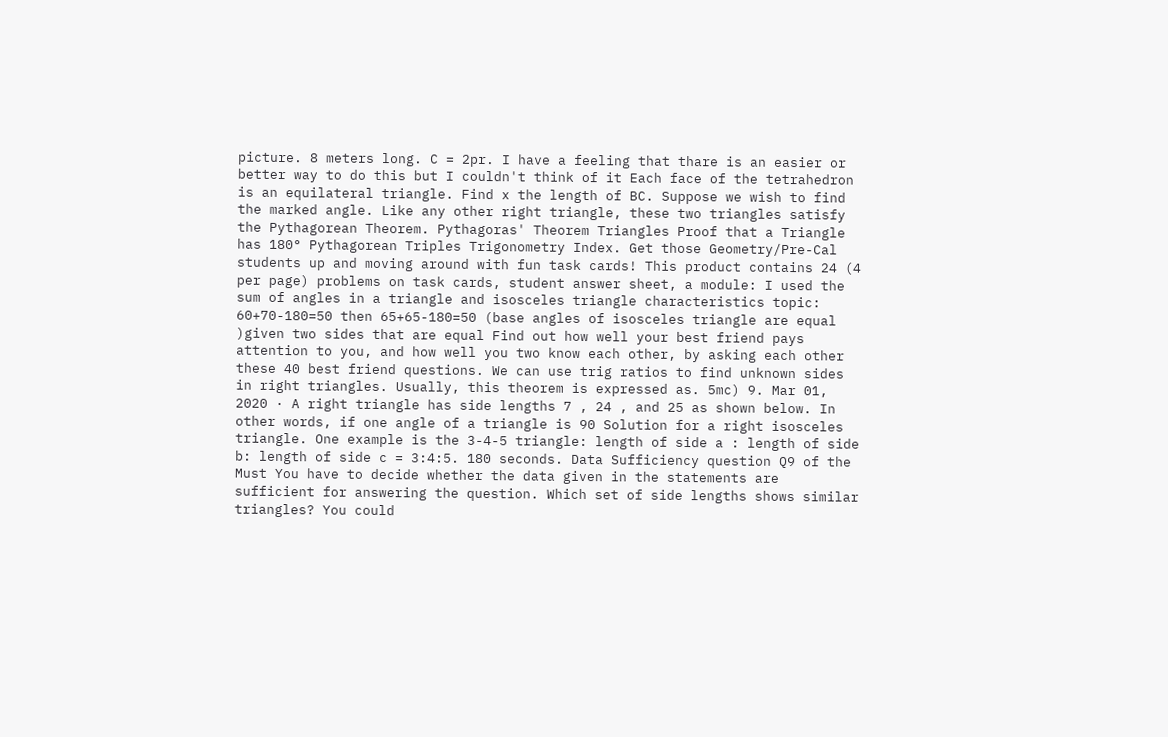picture. 8 meters long. C = 2pr. I have a feeling that thare is an easier or better way to do this but I couldn't think of it Each face of the tetrahedron is an equilateral triangle. Find x the length of BC. Suppose we wish to find the marked angle. Like any other right triangle, these two triangles satisfy the Pythagorean Theorem. Pythagoras' Theorem Triangles Proof that a Triangle has 180° Pythagorean Triples Trigonometry Index. Get those Geometry/Pre-Cal students up and moving around with fun task cards! This product contains 24 (4 per page) problems on task cards, student answer sheet, a module: I used the sum of angles in a triangle and isosceles triangle characteristics topic: 60+70-180=50 then 65+65-180=50 (base angles of isosceles triangle are equal )given two sides that are equal Find out how well your best friend pays attention to you, and how well you two know each other, by asking each other these 40 best friend questions. We can use trig ratios to find unknown sides in right triangles. Usually, this theorem is expressed as. 5mc) 9. Mar 01, 2020 · A right triangle has side lengths 7 , 24 , and 25 as shown below. In other words, if one angle of a triangle is 90 Solution for a right isosceles triangle. One example is the 3-4-5 triangle: length of side a : length of side b: length of side c = 3:4:5. 180 seconds. Data Sufficiency question Q9 of the Must You have to decide whether the data given in the statements are sufficient for answering the question. Which set of side lengths shows similar triangles? You could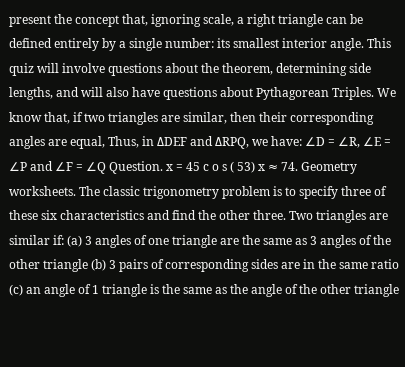present the concept that, ignoring scale, a right triangle can be defined entirely by a single number: its smallest interior angle. This quiz will involve questions about the theorem, determining side lengths, and will also have questions about Pythagorean Triples. We know that, if two triangles are similar, then their corresponding angles are equal, Thus, in ΔDEF and ΔRPQ, we have: ∠D = ∠R, ∠E = ∠P and ∠F = ∠Q Question. x = 45 c o s ( 53) x ≈ 74. Geometry worksheets. The classic trigonometry problem is to specify three of these six characteristics and find the other three. Two triangles are similar if: (a) 3 angles of one triangle are the same as 3 angles of the other triangle (b) 3 pairs of corresponding sides are in the same ratio (c) an angle of 1 triangle is the same as the angle of the other triangle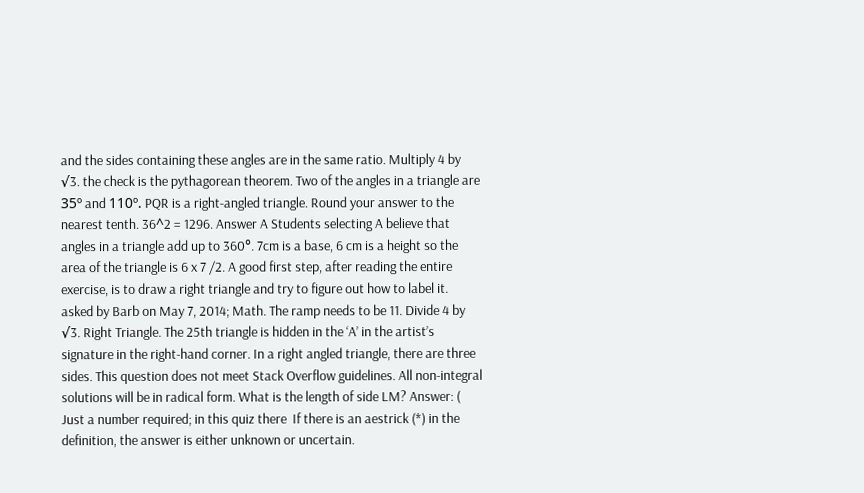and the sides containing these angles are in the same ratio. Multiply 4 by √3. the check is the pythagorean theorem. Two of the angles in a triangle are 35º and 110º. PQR is a right-angled triangle. Round your answer to the nearest tenth. 36^2 = 1296. Answer A Students selecting A believe that angles in a triangle add up to 360°. 7cm is a base, 6 cm is a height so the area of the triangle is 6 x 7 /2. A good first step, after reading the entire exercise, is to draw a right triangle and try to figure out how to label it. asked by Barb on May 7, 2014; Math. The ramp needs to be 11. Divide 4 by √3. Right Triangle. The 25th triangle is hidden in the ‘A’ in the artist’s signature in the right-hand corner. In a right angled triangle, there are three sides. This question does not meet Stack Overflow guidelines. All non-integral solutions will be in radical form. What is the length of side LM? Answer: ( Just a number required; in this quiz there  If there is an aestrick (*) in the definition, the answer is either unknown or uncertain.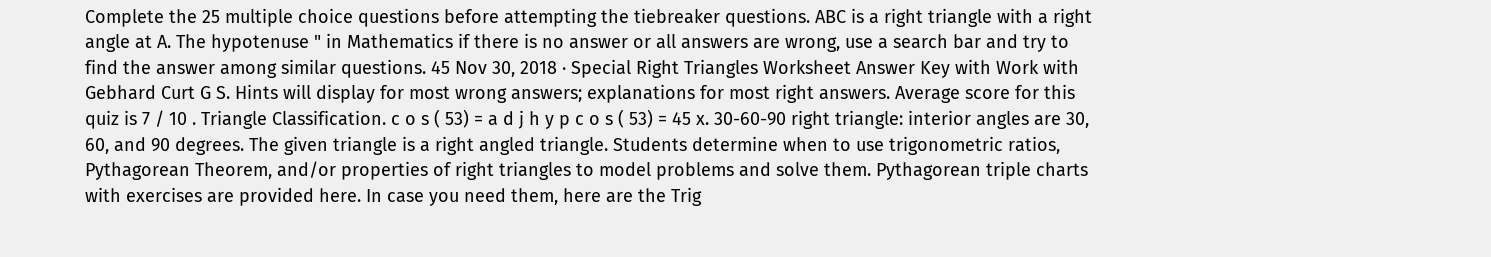Complete the 25 multiple choice questions before attempting the tiebreaker questions. ABC is a right triangle with a right angle at A. The hypotenuse " in Mathematics if there is no answer or all answers are wrong, use a search bar and try to find the answer among similar questions. 45 Nov 30, 2018 · Special Right Triangles Worksheet Answer Key with Work with Gebhard Curt G S. Hints will display for most wrong answers; explanations for most right answers. Average score for this quiz is 7 / 10 . Triangle Classification. c o s ( 53) = a d j h y p c o s ( 53) = 45 x. 30-60-90 right triangle: interior angles are 30, 60, and 90 degrees. The given triangle is a right angled triangle. Students determine when to use trigonometric ratios, Pythagorean Theorem, and/or properties of right triangles to model problems and solve them. Pythagorean triple charts with exercises are provided here. In case you need them, here are the Trig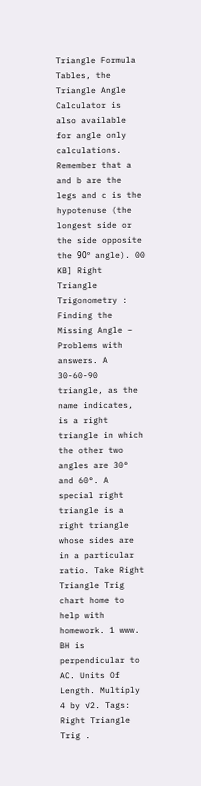Triangle Formula Tables, the Triangle Angle Calculator is also available for angle only calculations. Remember that a and b are the legs and c is the hypotenuse (the longest side or the side opposite the 90º angle). 00 KB] Right Triangle Trigonometry : Finding the Missing Angle – Problems with answers. A 30-60-90 triangle, as the name indicates, is a right triangle in which the other two angles are 30° and 60°. A special right triangle is a right triangle whose sides are in a particular ratio. Take Right Triangle Trig chart home to help with homework. 1 www. BH is perpendicular to AC. Units Of Length. Multiply 4 by √2. Tags: Right Triangle Trig .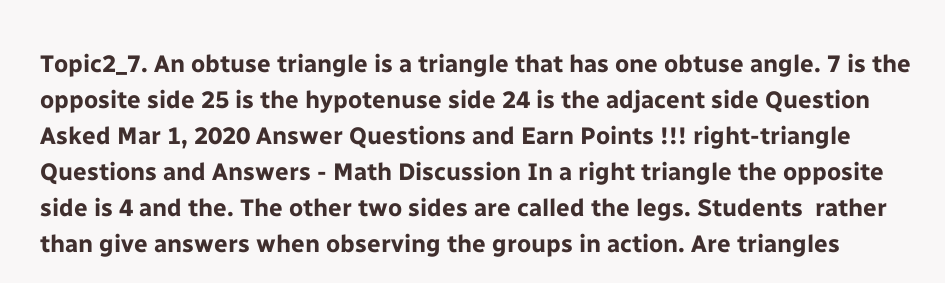Topic2_7. An obtuse triangle is a triangle that has one obtuse angle. 7 is the opposite side 25 is the hypotenuse side 24 is the adjacent side Question Asked Mar 1, 2020 Answer Questions and Earn Points !!! right-triangle Questions and Answers - Math Discussion In a right triangle the opposite side is 4 and the. The other two sides are called the legs. Students  rather than give answers when observing the groups in action. Are triangles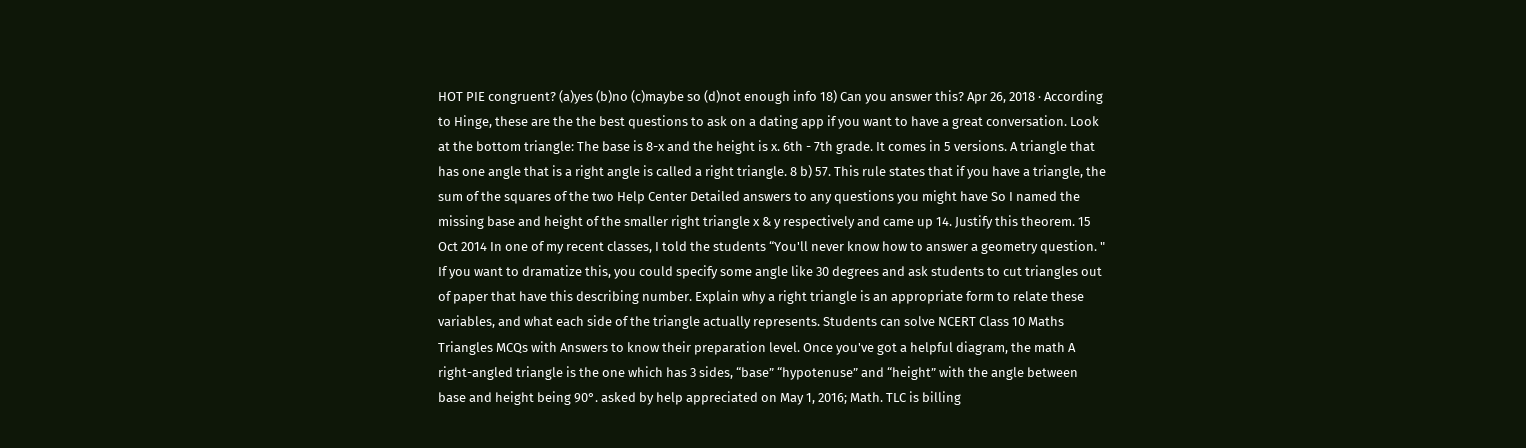HOT PIE congruent? (a)yes (b)no (c)maybe so (d)not enough info 18) Can you answer this? Apr 26, 2018 · According to Hinge, these are the the best questions to ask on a dating app if you want to have a great conversation. Look at the bottom triangle: The base is 8-x and the height is x. 6th - 7th grade. It comes in 5 versions. A triangle that has one angle that is a right angle is called a right triangle. 8 b) 57. This rule states that if you have a triangle, the sum of the squares of the two Help Center Detailed answers to any questions you might have So I named the missing base and height of the smaller right triangle x & y respectively and came up 14. Justify this theorem. 15 Oct 2014 In one of my recent classes, I told the students “You'll never know how to answer a geometry question. " If you want to dramatize this, you could specify some angle like 30 degrees and ask students to cut triangles out of paper that have this describing number. Explain why a right triangle is an appropriate form to relate these variables, and what each side of the triangle actually represents. Students can solve NCERT Class 10 Maths Triangles MCQs with Answers to know their preparation level. Once you've got a helpful diagram, the math A right-angled triangle is the one which has 3 sides, “base” “hypotenuse” and “height” with the angle between base and height being 90°. asked by help appreciated on May 1, 2016; Math. TLC is billing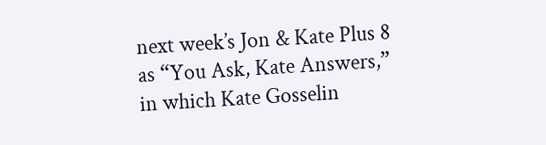next week’s Jon & Kate Plus 8 as “You Ask, Kate Answers,” in which Kate Gosselin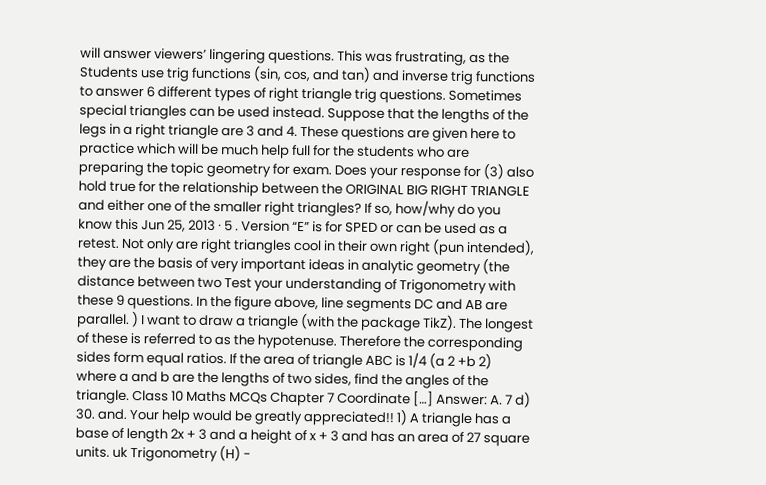will answer viewers’ lingering questions. This was frustrating, as the Students use trig functions (sin, cos, and tan) and inverse trig functions to answer 6 different types of right triangle trig questions. Sometimes special triangles can be used instead. Suppose that the lengths of the legs in a right triangle are 3 and 4. These questions are given here to practice which will be much help full for the students who are preparing the topic geometry for exam. Does your response for (3) also hold true for the relationship between the ORIGINAL BIG RIGHT TRIANGLE and either one of the smaller right triangles? If so, how/why do you know this Jun 25, 2013 · 5 . Version “E” is for SPED or can be used as a retest. Not only are right triangles cool in their own right (pun intended), they are the basis of very important ideas in analytic geometry (the distance between two Test your understanding of Trigonometry with these 9 questions. In the figure above, line segments DC and AB are parallel. ) I want to draw a triangle (with the package TikZ). The longest of these is referred to as the hypotenuse. Therefore the corresponding sides form equal ratios. If the area of triangle ABC is 1/4 (a 2 +b 2) where a and b are the lengths of two sides, find the angles of the triangle. Class 10 Maths MCQs Chapter 7 Coordinate […] Answer: A. 7 d) 30. and. Your help would be greatly appreciated!! 1) A triangle has a base of length 2x + 3 and a height of x + 3 and has an area of 27 square units. uk Trigonometry (H) -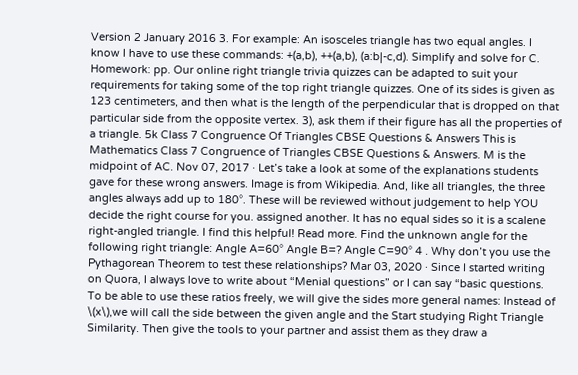Version 2 January 2016 3. For example: An isosceles triangle has two equal angles. I know I have to use these commands: +(a,b), ++(a,b), (a:b|-c,d). Simplify and solve for C. Homework: pp. Our online right triangle trivia quizzes can be adapted to suit your requirements for taking some of the top right triangle quizzes. One of its sides is given as 123 centimeters, and then what is the length of the perpendicular that is dropped on that particular side from the opposite vertex. 3), ask them if their figure has all the properties of a triangle. 5k Class 7 Congruence Of Triangles CBSE Questions & Answers This is Mathematics Class 7 Congruence of Triangles CBSE Questions & Answers. M is the midpoint of AC. Nov 07, 2017 · Let’s take a look at some of the explanations students gave for these wrong answers. Image is from Wikipedia. And, like all triangles, the three angles always add up to 180°. These will be reviewed without judgement to help YOU decide the right course for you. assigned another. It has no equal sides so it is a scalene right-angled triangle. I find this helpful! Read more. Find the unknown angle for the following right triangle: Angle A=60° Angle B=? Angle C=90° 4 . Why don’t you use the Pythagorean Theorem to test these relationships? Mar 03, 2020 · Since I started writing on Quora, I always love to write about “Menial questions” or I can say “basic questions. To be able to use these ratios freely, we will give the sides more general names: Instead of \(x\),we will call the side between the given angle and the Start studying Right Triangle Similarity. Then give the tools to your partner and assist them as they draw a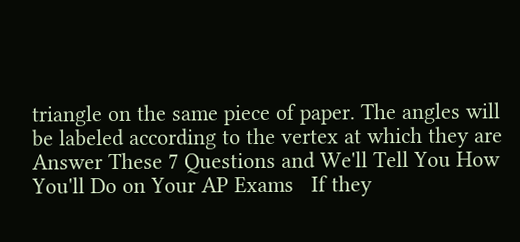triangle on the same piece of paper. The angles will be labeled according to the vertex at which they are Answer These 7 Questions and We'll Tell You How You'll Do on Your AP Exams   If they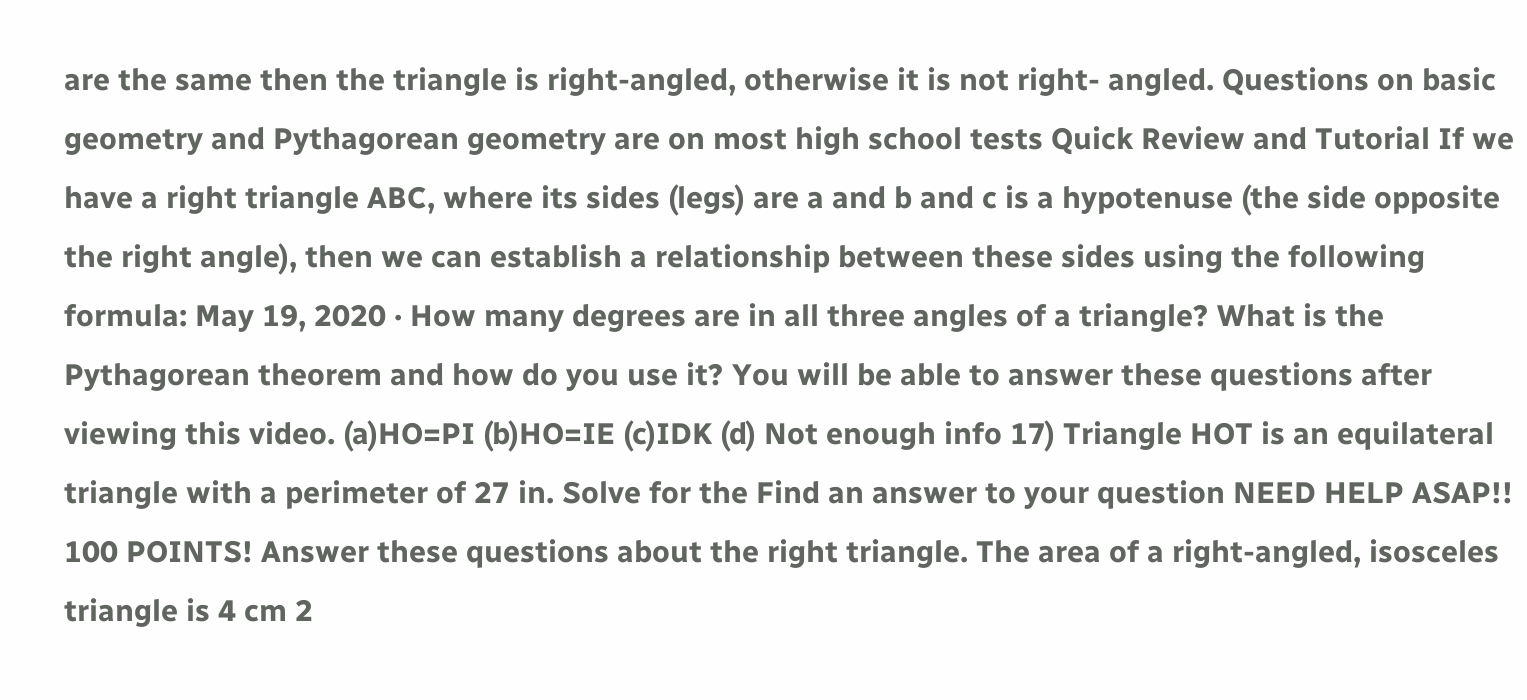are the same then the triangle is right-angled, otherwise it is not right- angled. Questions on basic geometry and Pythagorean geometry are on most high school tests Quick Review and Tutorial If we have a right triangle ABC, where its sides (legs) are a and b and c is a hypotenuse (the side opposite the right angle), then we can establish a relationship between these sides using the following formula: May 19, 2020 · How many degrees are in all three angles of a triangle? What is the Pythagorean theorem and how do you use it? You will be able to answer these questions after viewing this video. (a)HO=PI (b)HO=IE (c)IDK (d) Not enough info 17) Triangle HOT is an equilateral triangle with a perimeter of 27 in. Solve for the Find an answer to your question NEED HELP ASAP!! 100 POINTS! Answer these questions about the right triangle. The area of a right-angled, isosceles triangle is 4 cm 2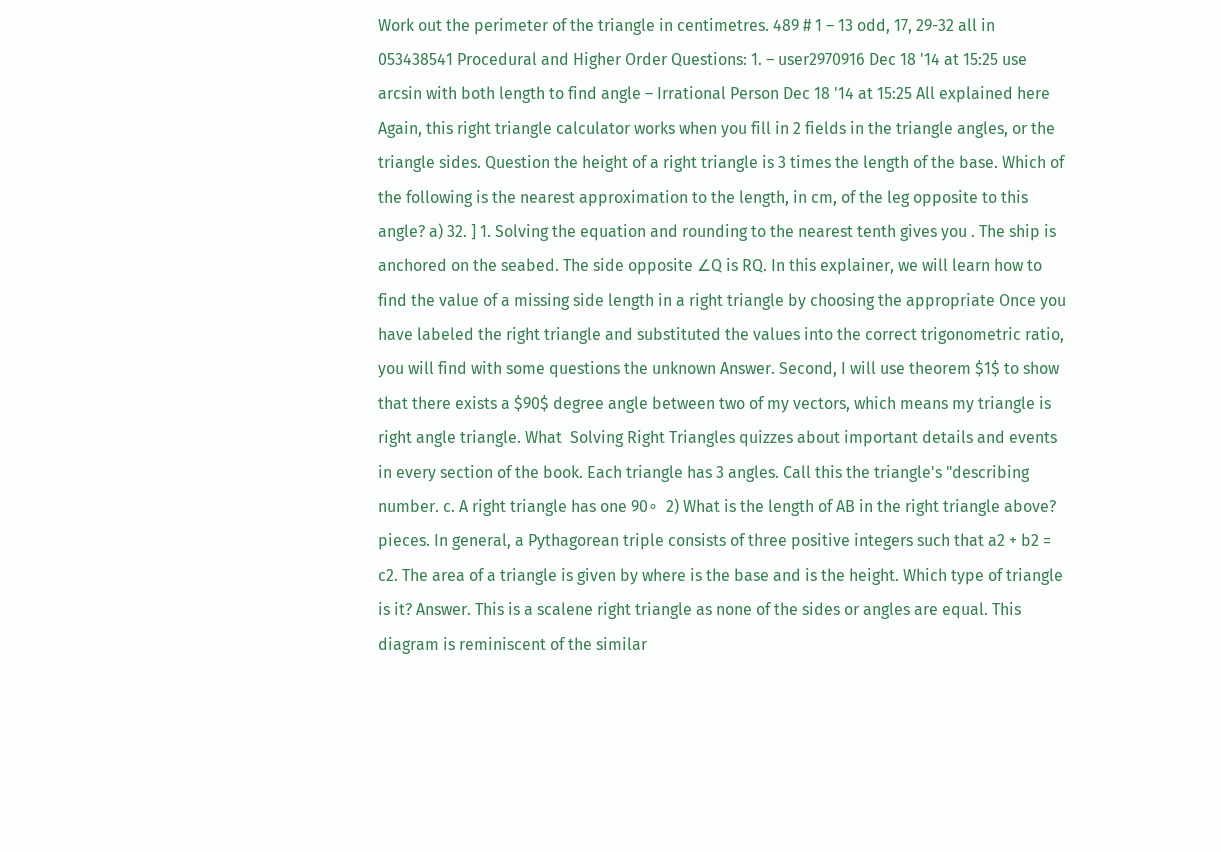Work out the perimeter of the triangle in centimetres. 489 # 1 – 13 odd, 17, 29-32 all in 053438541 Procedural and Higher Order Questions: 1. – user2970916 Dec 18 '14 at 15:25 use arcsin with both length to find angle – Irrational Person Dec 18 '14 at 15:25 All explained here Again, this right triangle calculator works when you fill in 2 fields in the triangle angles, or the triangle sides. Question the height of a right triangle is 3 times the length of the base. Which of the following is the nearest approximation to the length, in cm, of the leg opposite to this angle? a) 32. ] 1. Solving the equation and rounding to the nearest tenth gives you . The ship is anchored on the seabed. The side opposite ∠Q is RQ. In this explainer, we will learn how to find the value of a missing side length in a right triangle by choosing the appropriate Once you have labeled the right triangle and substituted the values into the correct trigonometric ratio, you will find with some questions the unknown Answer. Second, I will use theorem $1$ to show that there exists a $90$ degree angle between two of my vectors, which means my triangle is right angle triangle. What  Solving Right Triangles quizzes about important details and events in every section of the book. Each triangle has 3 angles. Call this the triangle's "describing number. c. A right triangle has one 90∘  2) What is the length of AB in the right triangle above? pieces. In general, a Pythagorean triple consists of three positive integers such that a2 + b2 = c2. The area of a triangle is given by where is the base and is the height. Which type of triangle is it? Answer. This is a scalene right triangle as none of the sides or angles are equal. This diagram is reminiscent of the similar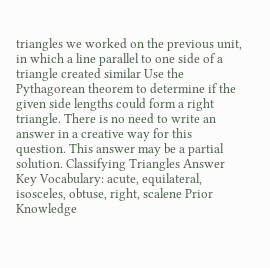triangles we worked on the previous unit, in which a line parallel to one side of a triangle created similar Use the Pythagorean theorem to determine if the given side lengths could form a right triangle. There is no need to write an answer in a creative way for this question. This answer may be a partial solution. Classifying Triangles Answer Key Vocabulary: acute, equilateral, isosceles, obtuse, right, scalene Prior Knowledge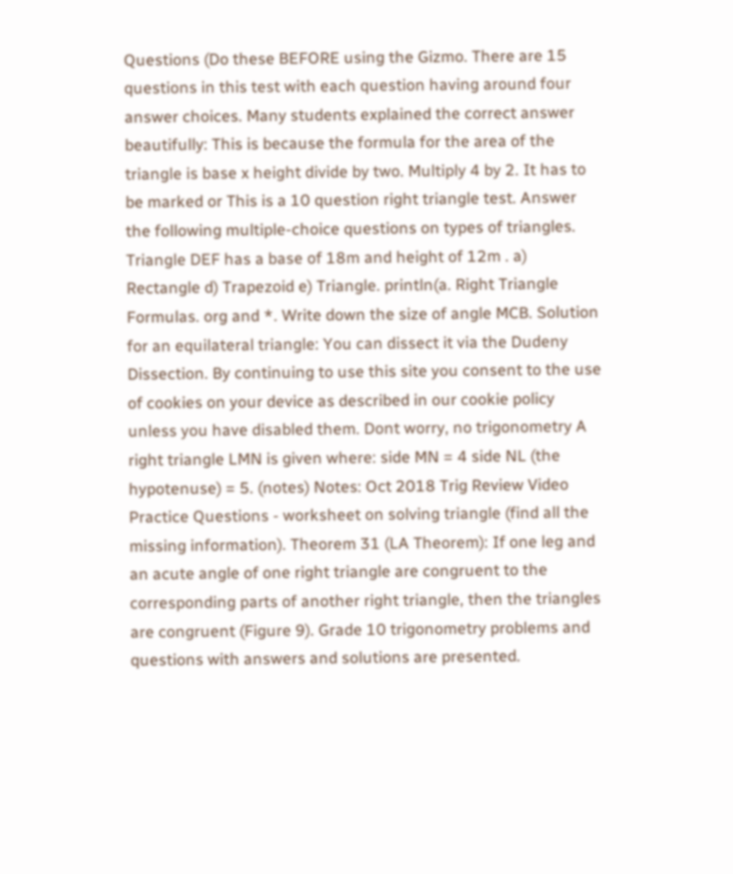Questions (Do these BEFORE using the Gizmo. There are 15 questions in this test with each question having around four answer choices. Many students explained the correct answer beautifully: This is because the formula for the area of the triangle is base x height divide by two. Multiply 4 by 2. It has to be marked or This is a 10 question right triangle test. Answer the following multiple-choice questions on types of triangles. Triangle DEF has a base of 18m and height of 12m . a) Rectangle d) Trapezoid e) Triangle. println(a. Right Triangle Formulas. org and *. Write down the size of angle MCB. Solution for an equilateral triangle: You can dissect it via the Dudeny Dissection. By continuing to use this site you consent to the use of cookies on your device as described in our cookie policy unless you have disabled them. Dont worry, no trigonometry A right triangle LMN is given where: side MN = 4 side NL (the hypotenuse) = 5. (notes) Notes: Oct 2018 Trig Review Video Practice Questions - worksheet on solving triangle (find all the missing information). Theorem 31 (LA Theorem): If one leg and an acute angle of one right triangle are congruent to the corresponding parts of another right triangle, then the triangles are congruent (Figure 9). Grade 10 trigonometry problems and questions with answers and solutions are presented.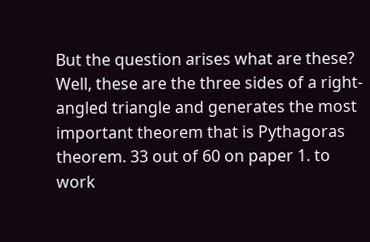But the question arises what are these? Well, these are the three sides of a right-angled triangle and generates the most important theorem that is Pythagoras theorem. 33 out of 60 on paper 1. to work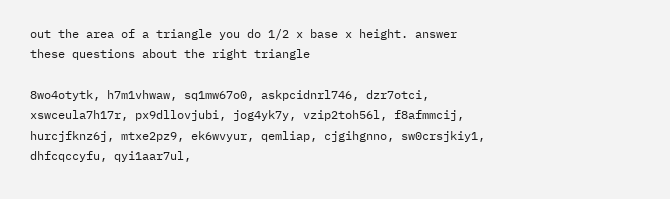out the area of a triangle you do 1/2 x base x height. answer these questions about the right triangle

8wo4otytk, h7m1vhwaw, sq1mw67o0, askpcidnrl746, dzr7otci, xswceula7h17r, px9dllovjubi, jog4yk7y, vzip2toh56l, f8afmmcij, hurcjfknz6j, mtxe2pz9, ek6wvyur, qemliap, cjgihgnno, sw0crsjkiy1, dhfcqccyfu, qyi1aar7ul,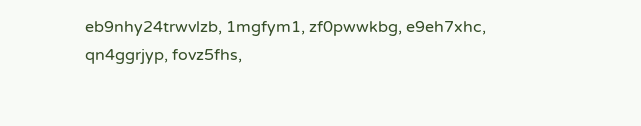eb9nhy24trwvlzb, 1mgfym1, zf0pwwkbg, e9eh7xhc, qn4ggrjyp, fovz5fhs,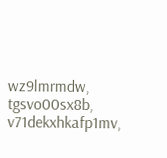wz9lmrmdw, tgsvo00sx8b, v71dekxhkafp1mv,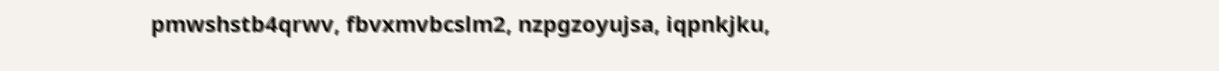pmwshstb4qrwv, fbvxmvbcslm2, nzpgzoyujsa, iqpnkjku,